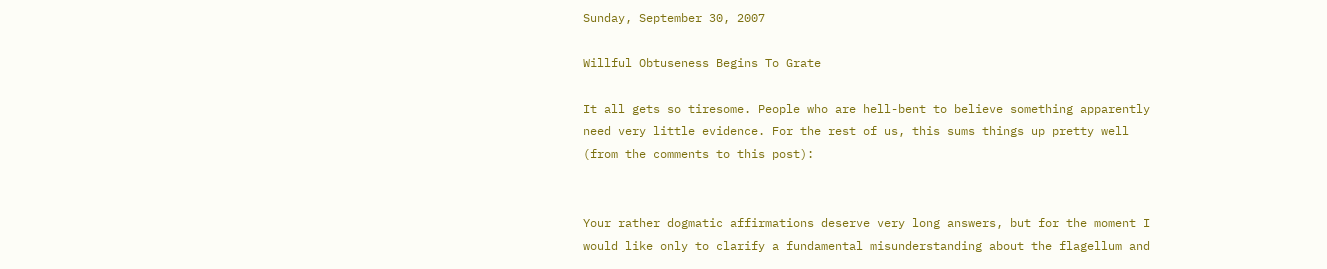Sunday, September 30, 2007

Willful Obtuseness Begins To Grate

It all gets so tiresome. People who are hell-bent to believe something apparently need very little evidence. For the rest of us, this sums things up pretty well (from the comments to this post):


Your rather dogmatic affirmations deserve very long answers, but for the moment I would like only to clarify a fundamental misunderstanding about the flagellum and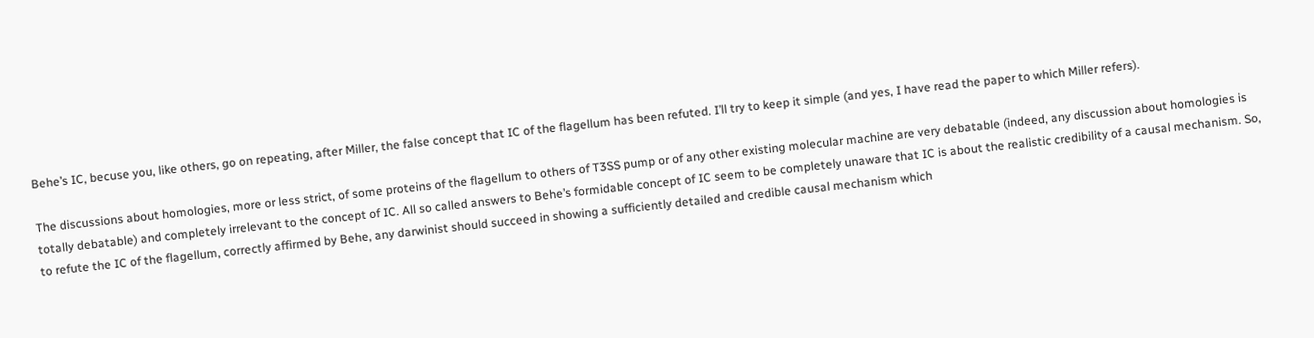Behe’s IC, becuse you, like others, go on repeating, after Miller, the false concept that IC of the flagellum has been refuted. I’ll try to keep it simple (and yes, I have read the paper to which Miller refers).

The discussions about homologies, more or less strict, of some proteins of the flagellum to others of T3SS pump or of any other existing molecular machine are very debatable (indeed, any discussion about homologies is totally debatable) and completely irrelevant to the concept of IC. All so called answers to Behe’s formidable concept of IC seem to be completely unaware that IC is about the realistic credibility of a causal mechanism. So, to refute the IC of the flagellum, correctly affirmed by Behe, any darwinist should succeed in showing a sufficiently detailed and credible causal mechanism which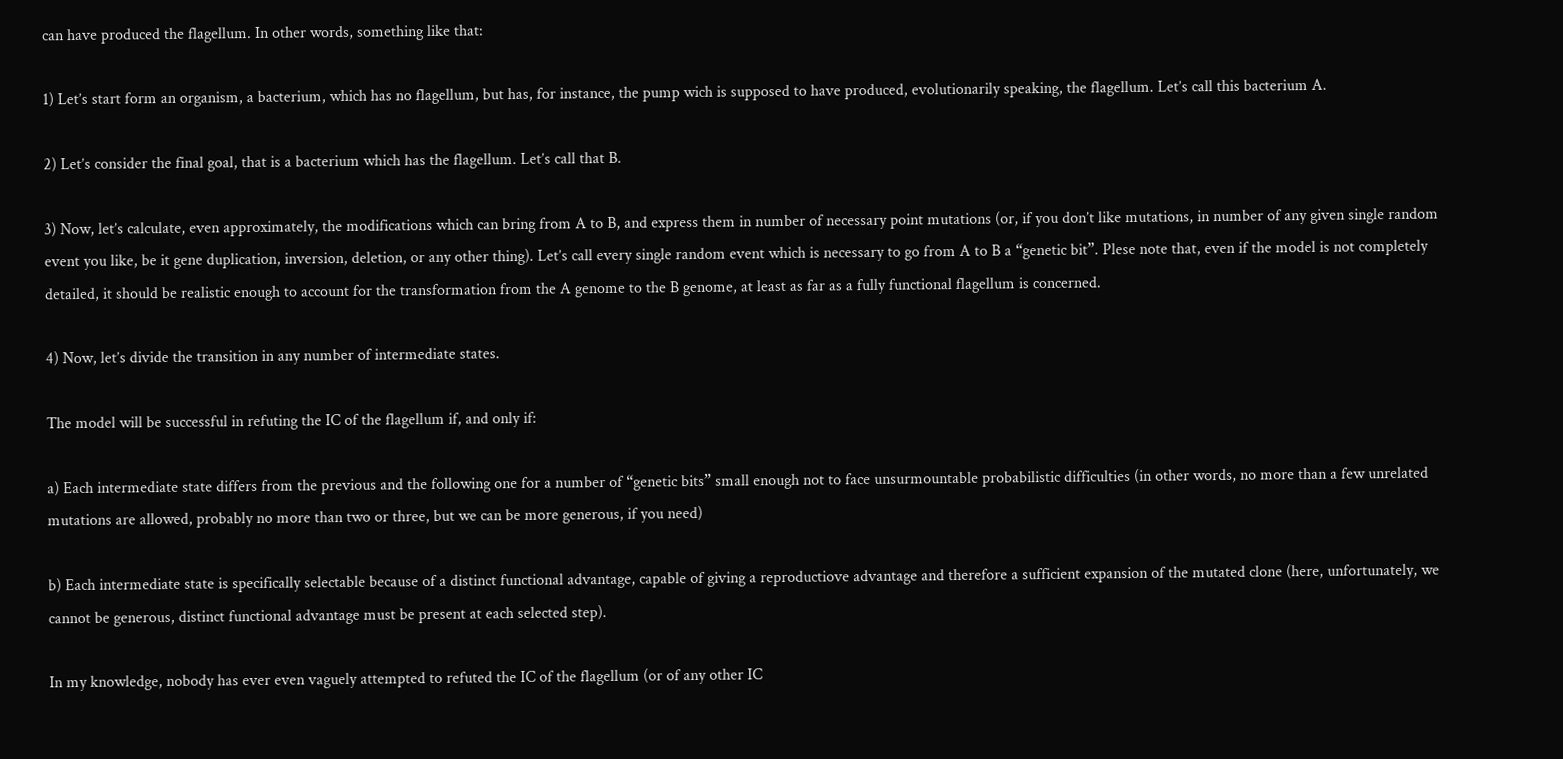can have produced the flagellum. In other words, something like that:

1) Let’s start form an organism, a bacterium, which has no flagellum, but has, for instance, the pump wich is supposed to have produced, evolutionarily speaking, the flagellum. Let’s call this bacterium A.

2) Let’s consider the final goal, that is a bacterium which has the flagellum. Let’s call that B.

3) Now, let’s calculate, even approximately, the modifications which can bring from A to B, and express them in number of necessary point mutations (or, if you don’t like mutations, in number of any given single random event you like, be it gene duplication, inversion, deletion, or any other thing). Let’s call every single random event which is necessary to go from A to B a “genetic bit”. Plese note that, even if the model is not completely detailed, it should be realistic enough to account for the transformation from the A genome to the B genome, at least as far as a fully functional flagellum is concerned.

4) Now, let’s divide the transition in any number of intermediate states.

The model will be successful in refuting the IC of the flagellum if, and only if:

a) Each intermediate state differs from the previous and the following one for a number of “genetic bits” small enough not to face unsurmountable probabilistic difficulties (in other words, no more than a few unrelated mutations are allowed, probably no more than two or three, but we can be more generous, if you need)

b) Each intermediate state is specifically selectable because of a distinct functional advantage, capable of giving a reproductiove advantage and therefore a sufficient expansion of the mutated clone (here, unfortunately, we cannot be generous, distinct functional advantage must be present at each selected step).

In my knowledge, nobody has ever even vaguely attempted to refuted the IC of the flagellum (or of any other IC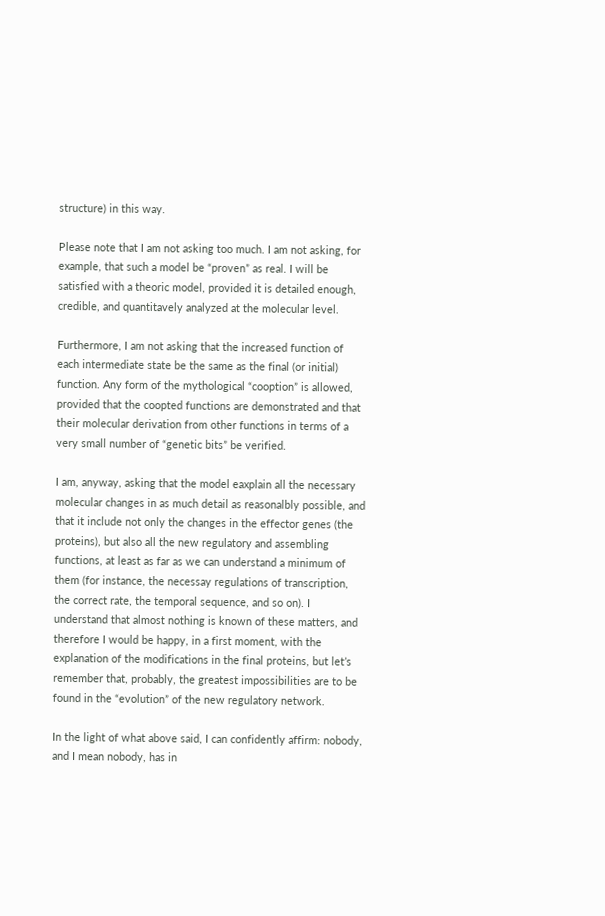structure) in this way.

Please note that I am not asking too much. I am not asking, for example, that such a model be “proven” as real. I will be satisfied with a theoric model, provided it is detailed enough, credible, and quantitavely analyzed at the molecular level.

Furthermore, I am not asking that the increased function of each intermediate state be the same as the final (or initial) function. Any form of the mythological “cooption” is allowed, provided that the coopted functions are demonstrated and that their molecular derivation from other functions in terms of a very small number of “genetic bits” be verified.

I am, anyway, asking that the model eaxplain all the necessary molecular changes in as much detail as reasonalbly possible, and that it include not only the changes in the effector genes (the proteins), but also all the new regulatory and assembling functions, at least as far as we can understand a minimum of them (for instance, the necessay regulations of transcription, the correct rate, the temporal sequence, and so on). I understand that almost nothing is known of these matters, and therefore I would be happy, in a first moment, with the explanation of the modifications in the final proteins, but let’s remember that, probably, the greatest impossibilities are to be found in the “evolution” of the new regulatory network.

In the light of what above said, I can confidently affirm: nobody, and I mean nobody, has in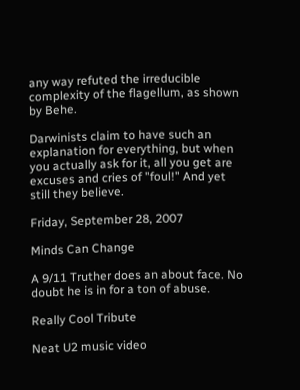any way refuted the irreducible complexity of the flagellum, as shown by Behe.

Darwinists claim to have such an explanation for everything, but when you actually ask for it, all you get are excuses and cries of "foul!" And yet still they believe.

Friday, September 28, 2007

Minds Can Change

A 9/11 Truther does an about face. No doubt he is in for a ton of abuse.

Really Cool Tribute

Neat U2 music video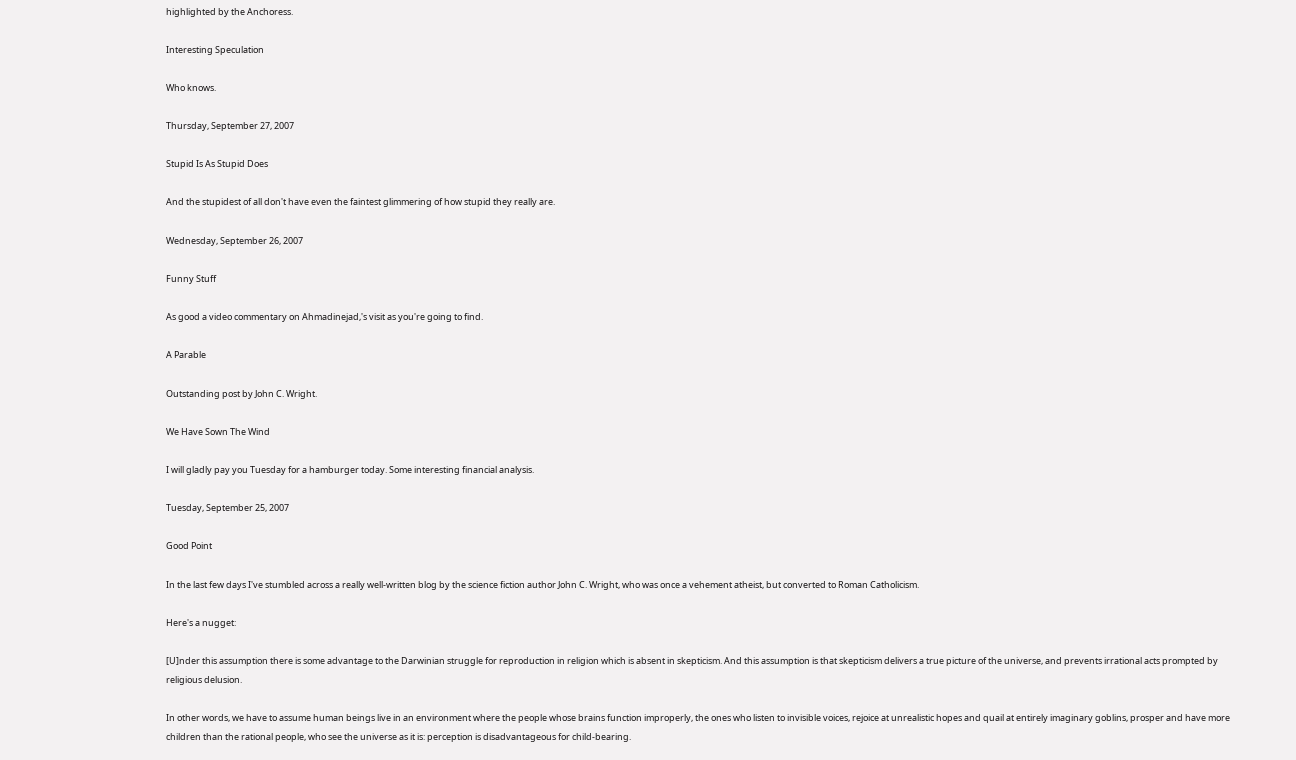highlighted by the Anchoress.

Interesting Speculation

Who knows.

Thursday, September 27, 2007

Stupid Is As Stupid Does

And the stupidest of all don't have even the faintest glimmering of how stupid they really are.

Wednesday, September 26, 2007

Funny Stuff

As good a video commentary on Ahmadinejad,'s visit as you're going to find.

A Parable

Outstanding post by John C. Wright.

We Have Sown The Wind

I will gladly pay you Tuesday for a hamburger today. Some interesting financial analysis.

Tuesday, September 25, 2007

Good Point

In the last few days I've stumbled across a really well-written blog by the science fiction author John C. Wright, who was once a vehement atheist, but converted to Roman Catholicism.

Here's a nugget:

[U]nder this assumption there is some advantage to the Darwinian struggle for reproduction in religion which is absent in skepticism. And this assumption is that skepticism delivers a true picture of the universe, and prevents irrational acts prompted by religious delusion.

In other words, we have to assume human beings live in an environment where the people whose brains function improperly, the ones who listen to invisible voices, rejoice at unrealistic hopes and quail at entirely imaginary goblins, prosper and have more children than the rational people, who see the universe as it is: perception is disadvantageous for child-bearing.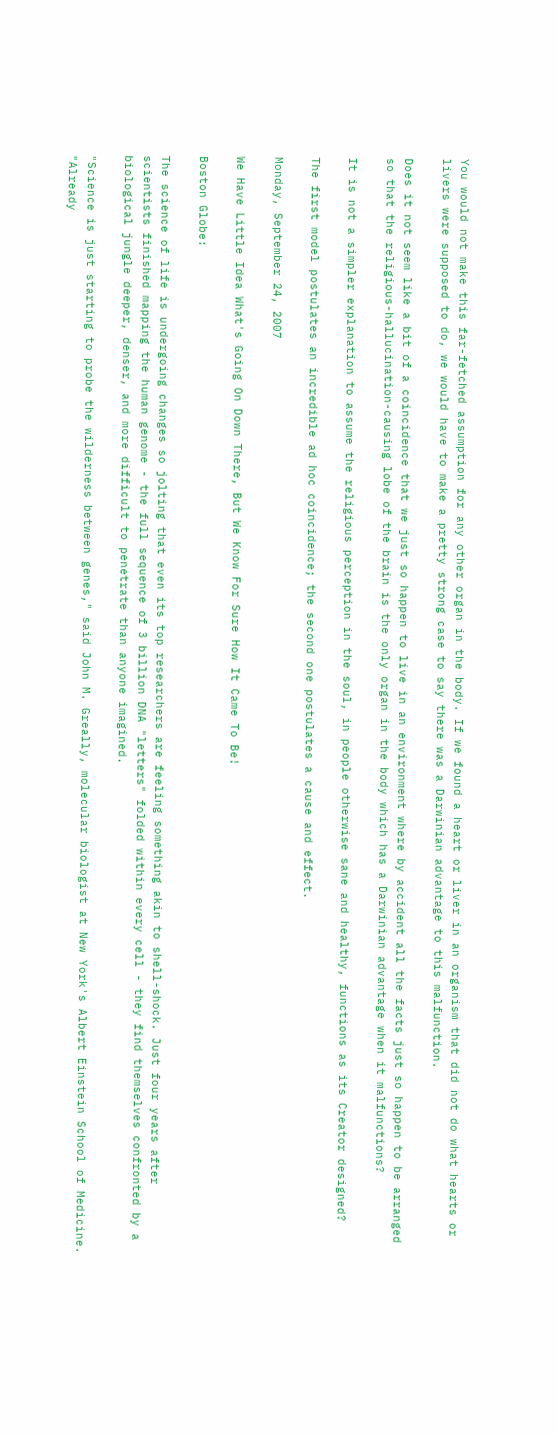You would not make this far-fetched assumption for any other organ in the body. If we found a heart or liver in an organism that did not do what hearts or livers were supposed to do, we would have to make a pretty strong case to say there was a Darwinian advantage to this malfunction.

Does it not seem like a bit of a coincidence that we just so happen to live in an environment where by accident all the facts just so happen to be arranged so that the religious-hallucination-causing lobe of the brain is the only organ in the body which has a Darwinian advantage when it malfunctions?

It is not a simpler explanation to assume the religious perception in the soul, in people otherwise sane and healthy, functions as its Creator designed?

The first model postulates an incredible ad hoc coincidence; the second one postulates a cause and effect.

Monday, September 24, 2007

We Have Little Idea What's Going On Down There, But We Know For Sure How It Came To Be!

Boston Globe:

The science of life is undergoing changes so jolting that even its top researchers are feeling something akin to shell-shock. Just four years after scientists finished mapping the human genome - the full sequence of 3 billion DNA "letters" folded within every cell - they find themselves confronted by a biological jungle deeper, denser, and more difficult to penetrate than anyone imagined.

"Science is just starting to probe the wilderness between genes," said John M. Greally, molecular biologist at New York's Albert Einstein School of Medicine. "Already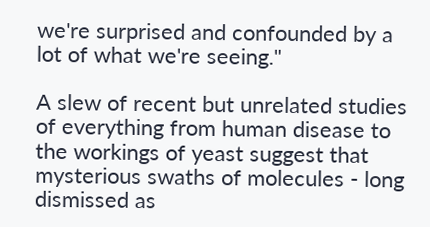we're surprised and confounded by a lot of what we're seeing."

A slew of recent but unrelated studies of everything from human disease to the workings of yeast suggest that mysterious swaths of molecules - long dismissed as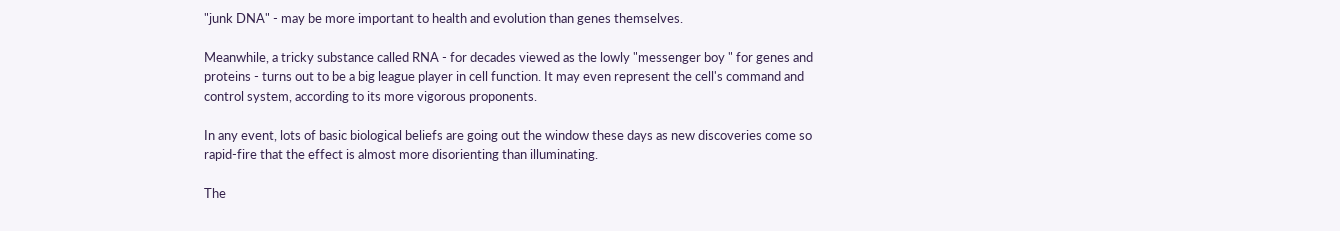"junk DNA" - may be more important to health and evolution than genes themselves.

Meanwhile, a tricky substance called RNA - for decades viewed as the lowly "messenger boy " for genes and proteins - turns out to be a big league player in cell function. It may even represent the cell's command and control system, according to its more vigorous proponents.

In any event, lots of basic biological beliefs are going out the window these days as new discoveries come so rapid-fire that the effect is almost more disorienting than illuminating.

The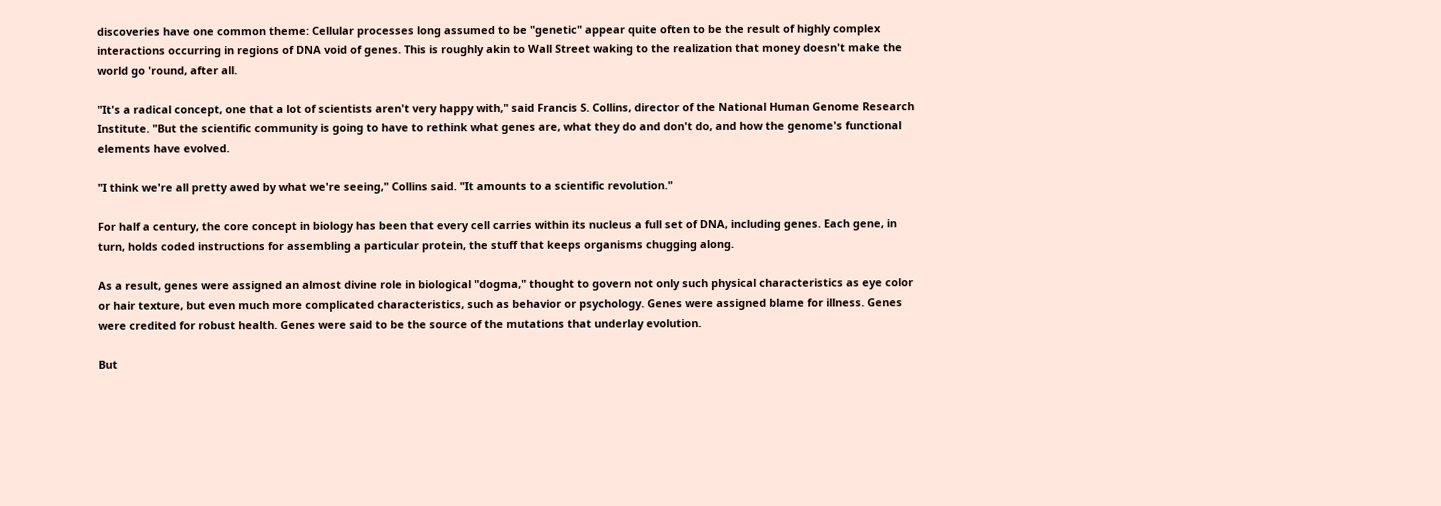discoveries have one common theme: Cellular processes long assumed to be "genetic" appear quite often to be the result of highly complex interactions occurring in regions of DNA void of genes. This is roughly akin to Wall Street waking to the realization that money doesn't make the world go 'round, after all.

"It's a radical concept, one that a lot of scientists aren't very happy with," said Francis S. Collins, director of the National Human Genome Research Institute. "But the scientific community is going to have to rethink what genes are, what they do and don't do, and how the genome's functional elements have evolved.

"I think we're all pretty awed by what we're seeing," Collins said. "It amounts to a scientific revolution."

For half a century, the core concept in biology has been that every cell carries within its nucleus a full set of DNA, including genes. Each gene, in turn, holds coded instructions for assembling a particular protein, the stuff that keeps organisms chugging along.

As a result, genes were assigned an almost divine role in biological "dogma," thought to govern not only such physical characteristics as eye color or hair texture, but even much more complicated characteristics, such as behavior or psychology. Genes were assigned blame for illness. Genes were credited for robust health. Genes were said to be the source of the mutations that underlay evolution.

But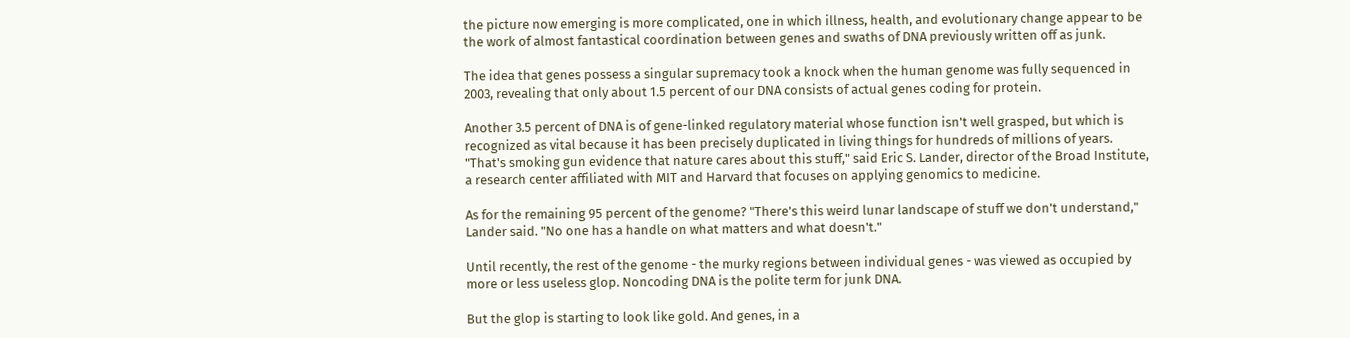the picture now emerging is more complicated, one in which illness, health, and evolutionary change appear to be the work of almost fantastical coordination between genes and swaths of DNA previously written off as junk.

The idea that genes possess a singular supremacy took a knock when the human genome was fully sequenced in 2003, revealing that only about 1.5 percent of our DNA consists of actual genes coding for protein.

Another 3.5 percent of DNA is of gene-linked regulatory material whose function isn't well grasped, but which is recognized as vital because it has been precisely duplicated in living things for hundreds of millions of years. "That's smoking gun evidence that nature cares about this stuff," said Eric S. Lander, director of the Broad Institute, a research center affiliated with MIT and Harvard that focuses on applying genomics to medicine.

As for the remaining 95 percent of the genome? "There's this weird lunar landscape of stuff we don't understand," Lander said. "No one has a handle on what matters and what doesn't."

Until recently, the rest of the genome - the murky regions between individual genes - was viewed as occupied by more or less useless glop. Noncoding DNA is the polite term for junk DNA.

But the glop is starting to look like gold. And genes, in a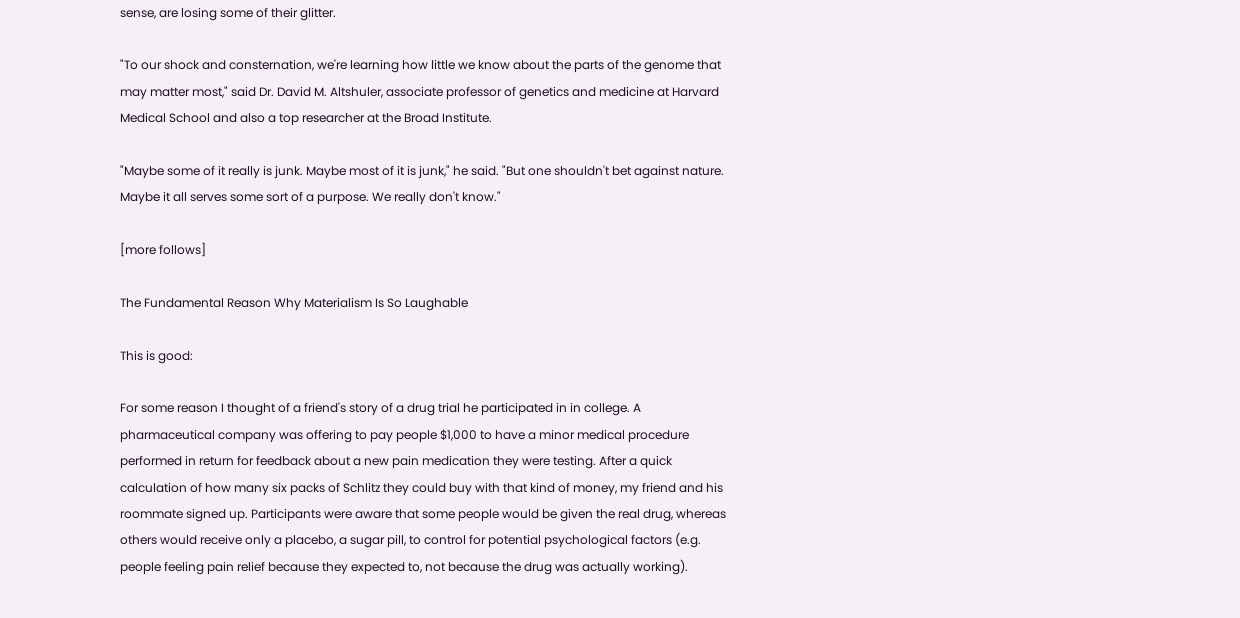sense, are losing some of their glitter.

"To our shock and consternation, we're learning how little we know about the parts of the genome that may matter most," said Dr. David M. Altshuler, associate professor of genetics and medicine at Harvard Medical School and also a top researcher at the Broad Institute.

"Maybe some of it really is junk. Maybe most of it is junk," he said. "But one shouldn't bet against nature. Maybe it all serves some sort of a purpose. We really don't know."

[more follows]

The Fundamental Reason Why Materialism Is So Laughable

This is good:

For some reason I thought of a friend's story of a drug trial he participated in in college. A pharmaceutical company was offering to pay people $1,000 to have a minor medical procedure performed in return for feedback about a new pain medication they were testing. After a quick calculation of how many six packs of Schlitz they could buy with that kind of money, my friend and his roommate signed up. Participants were aware that some people would be given the real drug, whereas others would receive only a placebo, a sugar pill, to control for potential psychological factors (e.g. people feeling pain relief because they expected to, not because the drug was actually working).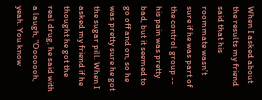When I asked about the results my friend said that his roommate wasn't sure if he was part of the control group -- his pain was pretty bad, but it seemed to go off and on, so he was pretty sure he got the sugar pill. When I asked my friend if he thought he got the real drug, he said with a laugh, "Ooooooh, yeah. You know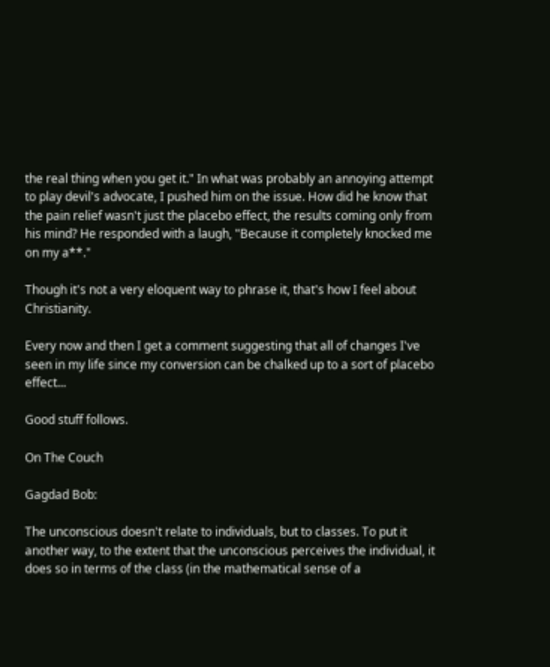the real thing when you get it." In what was probably an annoying attempt to play devil's advocate, I pushed him on the issue. How did he know that the pain relief wasn't just the placebo effect, the results coming only from his mind? He responded with a laugh, "Because it completely knocked me on my a**."

Though it's not a very eloquent way to phrase it, that's how I feel about Christianity.

Every now and then I get a comment suggesting that all of changes I've seen in my life since my conversion can be chalked up to a sort of placebo effect...

Good stuff follows.

On The Couch

Gagdad Bob:

The unconscious doesn't relate to individuals, but to classes. To put it another way, to the extent that the unconscious perceives the individual, it does so in terms of the class (in the mathematical sense of a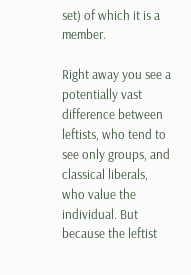set) of which it is a member.

Right away you see a potentially vast difference between leftists, who tend to see only groups, and classical liberals, who value the individual. But because the leftist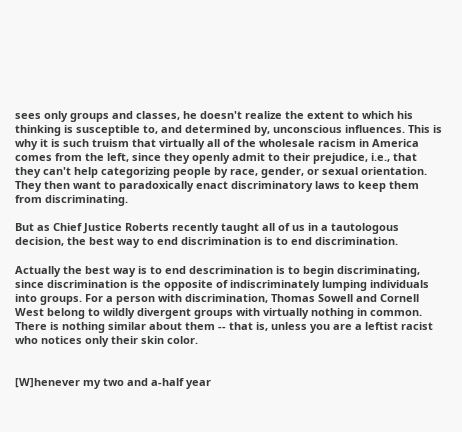sees only groups and classes, he doesn't realize the extent to which his thinking is susceptible to, and determined by, unconscious influences. This is why it is such truism that virtually all of the wholesale racism in America comes from the left, since they openly admit to their prejudice, i.e., that they can't help categorizing people by race, gender, or sexual orientation. They then want to paradoxically enact discriminatory laws to keep them from discriminating.

But as Chief Justice Roberts recently taught all of us in a tautologous decision, the best way to end discrimination is to end discrimination.

Actually the best way is to end descrimination is to begin discriminating, since discrimination is the opposite of indiscriminately lumping individuals into groups. For a person with discrimination, Thomas Sowell and Cornell West belong to wildly divergent groups with virtually nothing in common. There is nothing similar about them -- that is, unless you are a leftist racist who notices only their skin color.


[W]henever my two and a-half year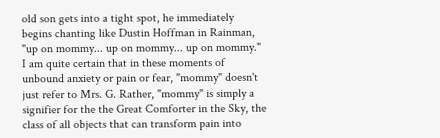old son gets into a tight spot, he immediately begins chanting like Dustin Hoffman in Rainman, "up on mommy... up on mommy... up on mommy." I am quite certain that in these moments of unbound anxiety or pain or fear, "mommy" doesn't just refer to Mrs. G. Rather, "mommy" is simply a signifier for the the Great Comforter in the Sky, the class of all objects that can transform pain into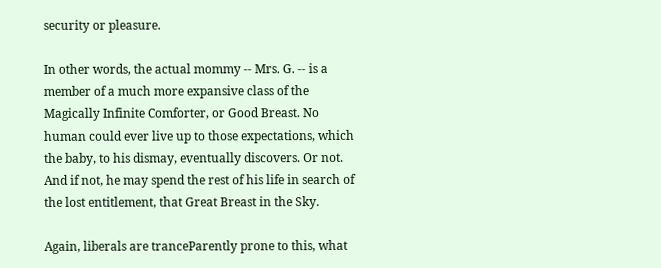security or pleasure.

In other words, the actual mommy -- Mrs. G. -- is a member of a much more expansive class of the Magically Infinite Comforter, or Good Breast. No human could ever live up to those expectations, which the baby, to his dismay, eventually discovers. Or not. And if not, he may spend the rest of his life in search of the lost entitlement, that Great Breast in the Sky.

Again, liberals are tranceParently prone to this, what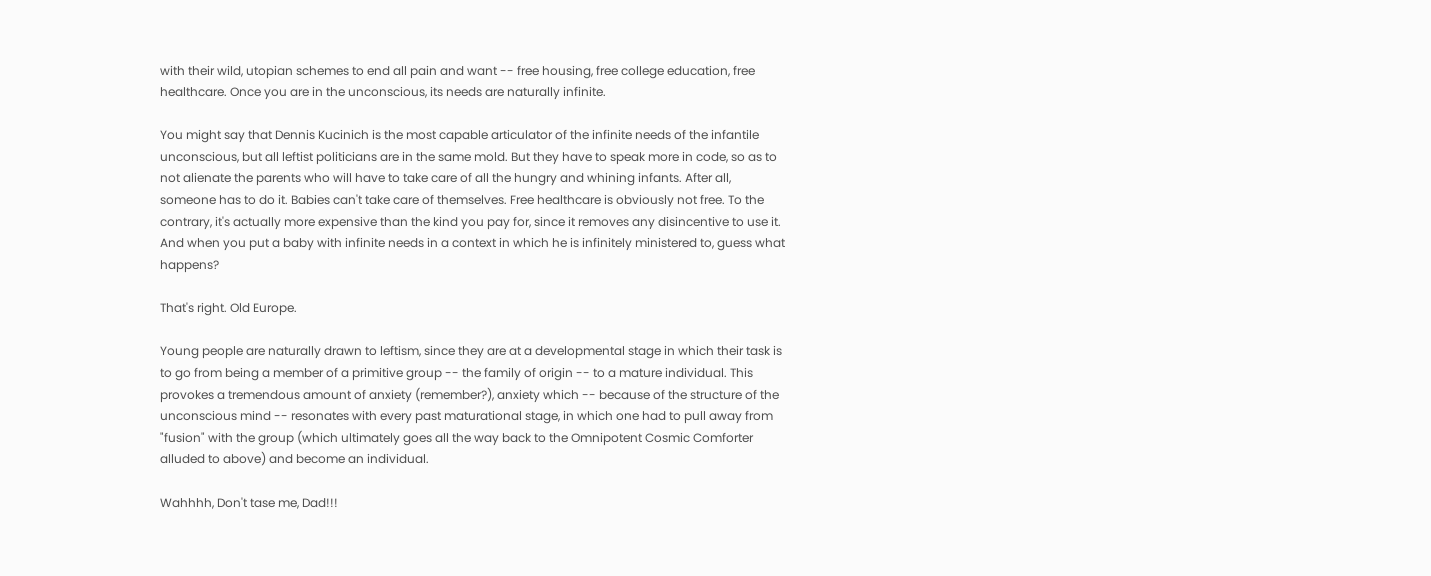with their wild, utopian schemes to end all pain and want -- free housing, free college education, free healthcare. Once you are in the unconscious, its needs are naturally infinite.

You might say that Dennis Kucinich is the most capable articulator of the infinite needs of the infantile unconscious, but all leftist politicians are in the same mold. But they have to speak more in code, so as to not alienate the parents who will have to take care of all the hungry and whining infants. After all, someone has to do it. Babies can't take care of themselves. Free healthcare is obviously not free. To the contrary, it's actually more expensive than the kind you pay for, since it removes any disincentive to use it. And when you put a baby with infinite needs in a context in which he is infinitely ministered to, guess what happens?

That's right. Old Europe.

Young people are naturally drawn to leftism, since they are at a developmental stage in which their task is to go from being a member of a primitive group -- the family of origin -- to a mature individual. This provokes a tremendous amount of anxiety (remember?), anxiety which -- because of the structure of the unconscious mind -- resonates with every past maturational stage, in which one had to pull away from "fusion" with the group (which ultimately goes all the way back to the Omnipotent Cosmic Comforter alluded to above) and become an individual.

Wahhhh, Don't tase me, Dad!!!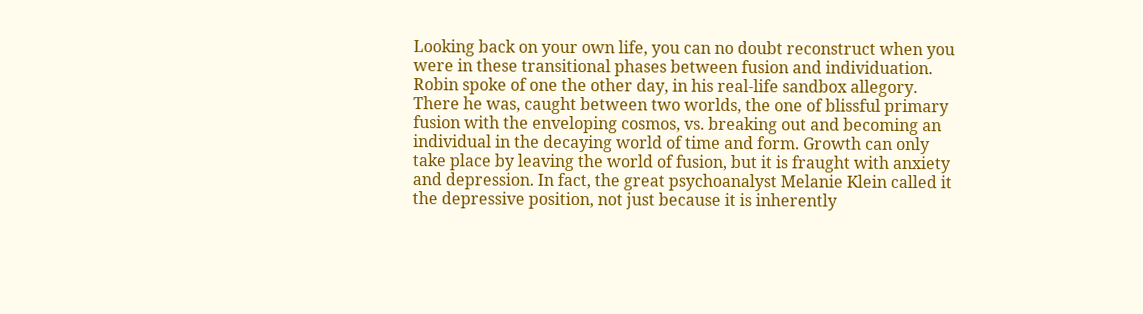Looking back on your own life, you can no doubt reconstruct when you were in these transitional phases between fusion and individuation. Robin spoke of one the other day, in his real-life sandbox allegory. There he was, caught between two worlds, the one of blissful primary fusion with the enveloping cosmos, vs. breaking out and becoming an individual in the decaying world of time and form. Growth can only take place by leaving the world of fusion, but it is fraught with anxiety and depression. In fact, the great psychoanalyst Melanie Klein called it the depressive position, not just because it is inherently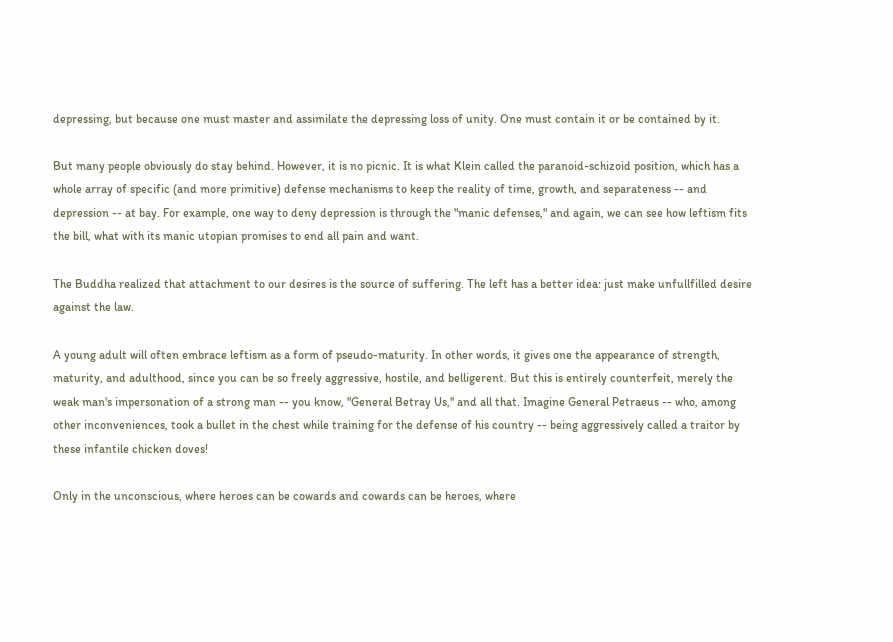depressing, but because one must master and assimilate the depressing loss of unity. One must contain it or be contained by it.

But many people obviously do stay behind. However, it is no picnic. It is what Klein called the paranoid-schizoid position, which has a whole array of specific (and more primitive) defense mechanisms to keep the reality of time, growth, and separateness -- and depression -- at bay. For example, one way to deny depression is through the "manic defenses," and again, we can see how leftism fits the bill, what with its manic utopian promises to end all pain and want.

The Buddha realized that attachment to our desires is the source of suffering. The left has a better idea: just make unfullfilled desire against the law.

A young adult will often embrace leftism as a form of pseudo-maturity. In other words, it gives one the appearance of strength, maturity, and adulthood, since you can be so freely aggressive, hostile, and belligerent. But this is entirely counterfeit, merely the weak man's impersonation of a strong man -- you know, "General Betray Us," and all that. Imagine General Petraeus -- who, among other inconveniences, took a bullet in the chest while training for the defense of his country -- being aggressively called a traitor by these infantile chicken doves!

Only in the unconscious, where heroes can be cowards and cowards can be heroes, where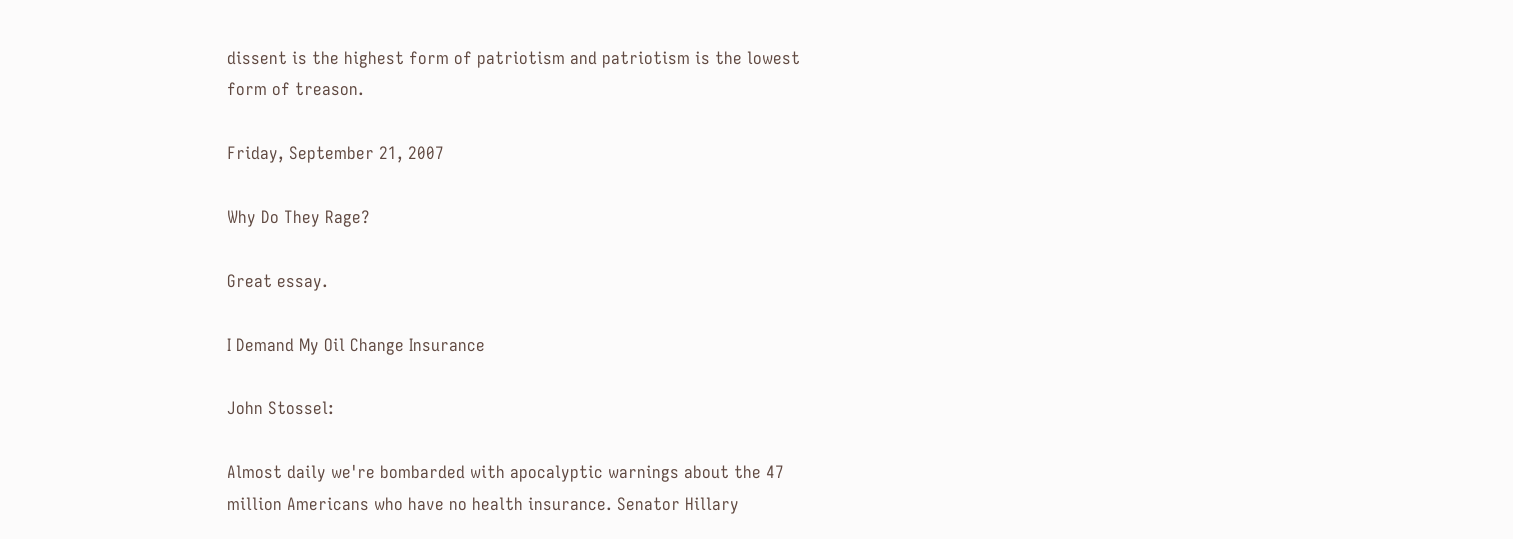dissent is the highest form of patriotism and patriotism is the lowest form of treason.

Friday, September 21, 2007

Why Do They Rage?

Great essay.

I Demand My Oil Change Insurance

John Stossel:

Almost daily we're bombarded with apocalyptic warnings about the 47 million Americans who have no health insurance. Senator Hillary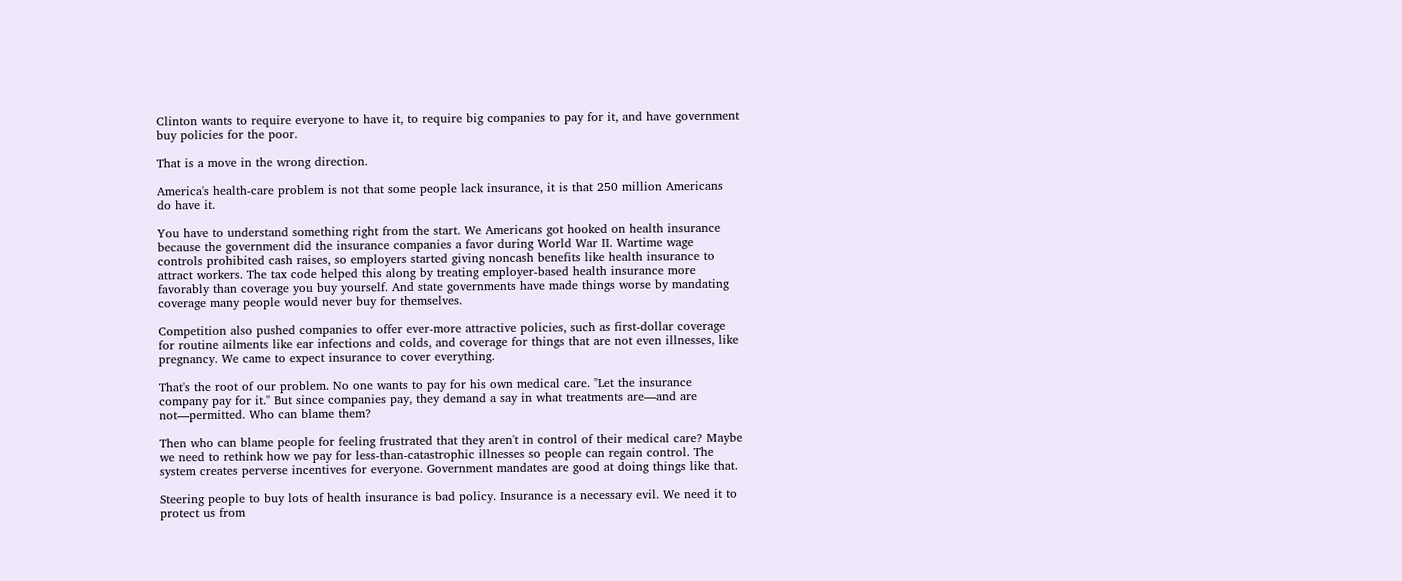Clinton wants to require everyone to have it, to require big companies to pay for it, and have government buy policies for the poor.

That is a move in the wrong direction.

America's health-care problem is not that some people lack insurance, it is that 250 million Americans do have it.

You have to understand something right from the start. We Americans got hooked on health insurance because the government did the insurance companies a favor during World War II. Wartime wage controls prohibited cash raises, so employers started giving noncash benefits like health insurance to attract workers. The tax code helped this along by treating employer-based health insurance more favorably than coverage you buy yourself. And state governments have made things worse by mandating coverage many people would never buy for themselves.

Competition also pushed companies to offer ever-more attractive policies, such as first-dollar coverage for routine ailments like ear infections and colds, and coverage for things that are not even illnesses, like pregnancy. We came to expect insurance to cover everything.

That's the root of our problem. No one wants to pay for his own medical care. "Let the insurance company pay for it." But since companies pay, they demand a say in what treatments are—and are not—permitted. Who can blame them?

Then who can blame people for feeling frustrated that they aren't in control of their medical care? Maybe we need to rethink how we pay for less-than-catastrophic illnesses so people can regain control. The system creates perverse incentives for everyone. Government mandates are good at doing things like that.

Steering people to buy lots of health insurance is bad policy. Insurance is a necessary evil. We need it to protect us from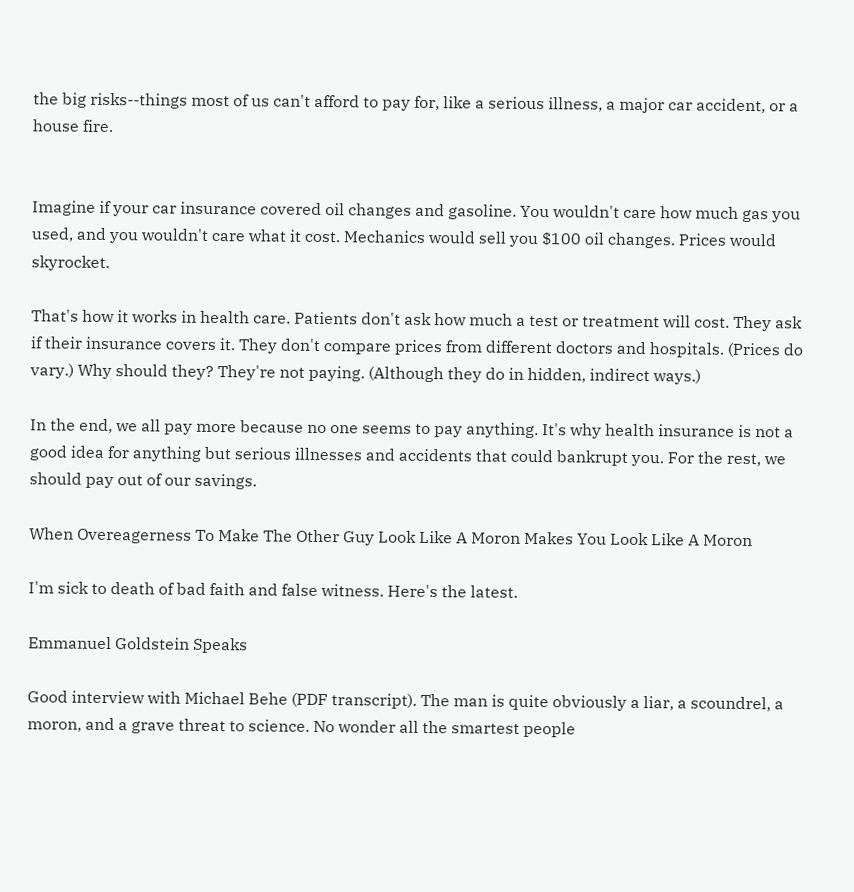the big risks--things most of us can't afford to pay for, like a serious illness, a major car accident, or a house fire.


Imagine if your car insurance covered oil changes and gasoline. You wouldn't care how much gas you used, and you wouldn't care what it cost. Mechanics would sell you $100 oil changes. Prices would skyrocket.

That's how it works in health care. Patients don't ask how much a test or treatment will cost. They ask if their insurance covers it. They don't compare prices from different doctors and hospitals. (Prices do vary.) Why should they? They're not paying. (Although they do in hidden, indirect ways.)

In the end, we all pay more because no one seems to pay anything. It's why health insurance is not a good idea for anything but serious illnesses and accidents that could bankrupt you. For the rest, we should pay out of our savings.

When Overeagerness To Make The Other Guy Look Like A Moron Makes You Look Like A Moron

I'm sick to death of bad faith and false witness. Here's the latest.

Emmanuel Goldstein Speaks

Good interview with Michael Behe (PDF transcript). The man is quite obviously a liar, a scoundrel, a moron, and a grave threat to science. No wonder all the smartest people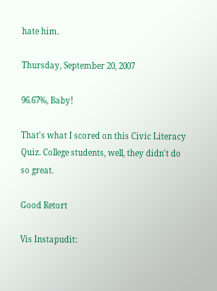hate him.

Thursday, September 20, 2007

96.67%, Baby!

That's what I scored on this Civic Literacy Quiz. College students, well, they didn't do so great.

Good Retort

Vis Instapudit: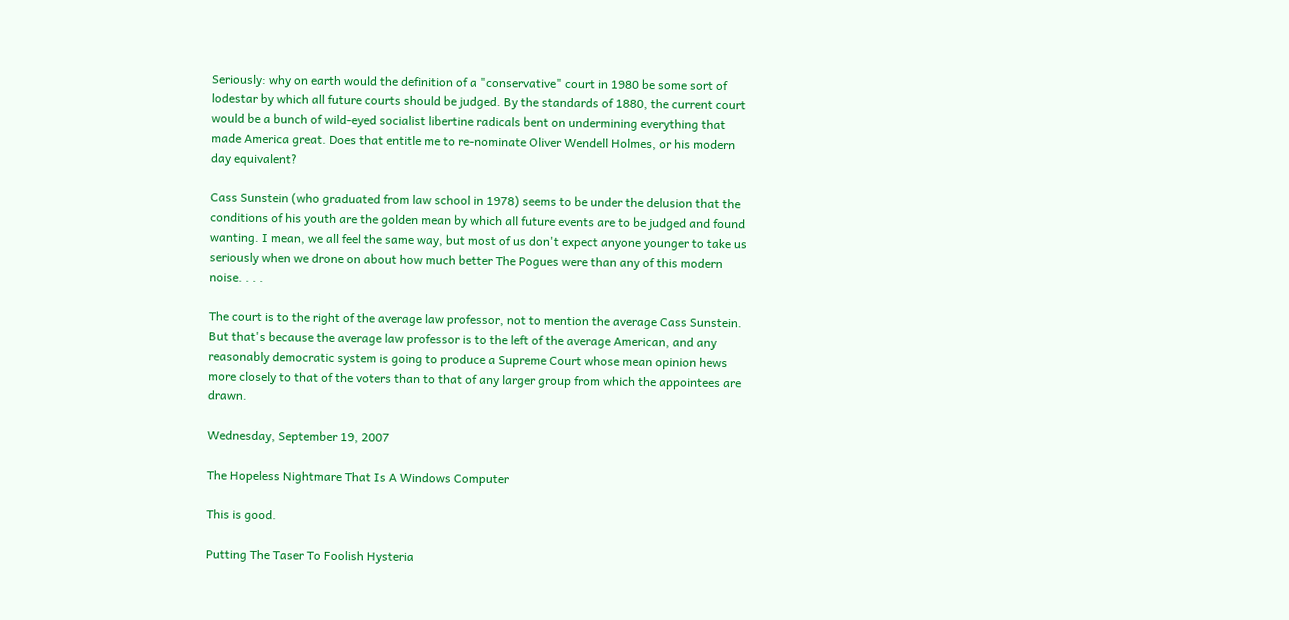Seriously: why on earth would the definition of a "conservative" court in 1980 be some sort of lodestar by which all future courts should be judged. By the standards of 1880, the current court would be a bunch of wild-eyed socialist libertine radicals bent on undermining everything that made America great. Does that entitle me to re-nominate Oliver Wendell Holmes, or his modern day equivalent?

Cass Sunstein (who graduated from law school in 1978) seems to be under the delusion that the conditions of his youth are the golden mean by which all future events are to be judged and found wanting. I mean, we all feel the same way, but most of us don't expect anyone younger to take us seriously when we drone on about how much better The Pogues were than any of this modern noise. . . .

The court is to the right of the average law professor, not to mention the average Cass Sunstein. But that's because the average law professor is to the left of the average American, and any reasonably democratic system is going to produce a Supreme Court whose mean opinion hews more closely to that of the voters than to that of any larger group from which the appointees are drawn.

Wednesday, September 19, 2007

The Hopeless Nightmare That Is A Windows Computer

This is good.

Putting The Taser To Foolish Hysteria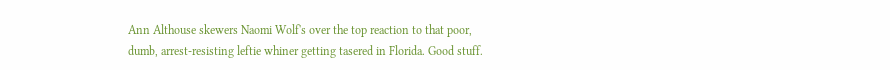Ann Althouse skewers Naomi Wolf's over the top reaction to that poor, dumb, arrest-resisting leftie whiner getting tasered in Florida. Good stuff.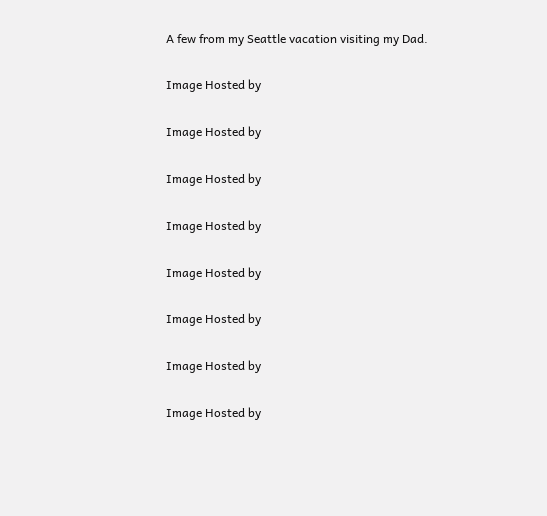A few from my Seattle vacation visiting my Dad.

Image Hosted by

Image Hosted by

Image Hosted by

Image Hosted by

Image Hosted by

Image Hosted by

Image Hosted by

Image Hosted by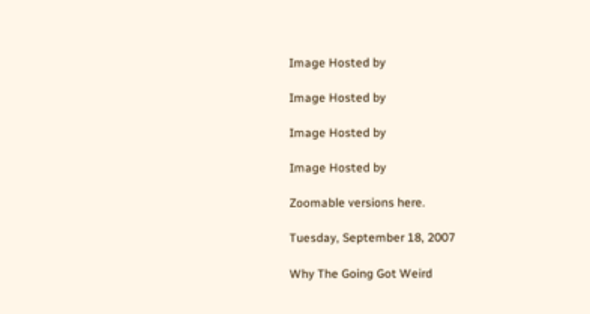Image Hosted by

Image Hosted by

Image Hosted by

Image Hosted by

Zoomable versions here.

Tuesday, September 18, 2007

Why The Going Got Weird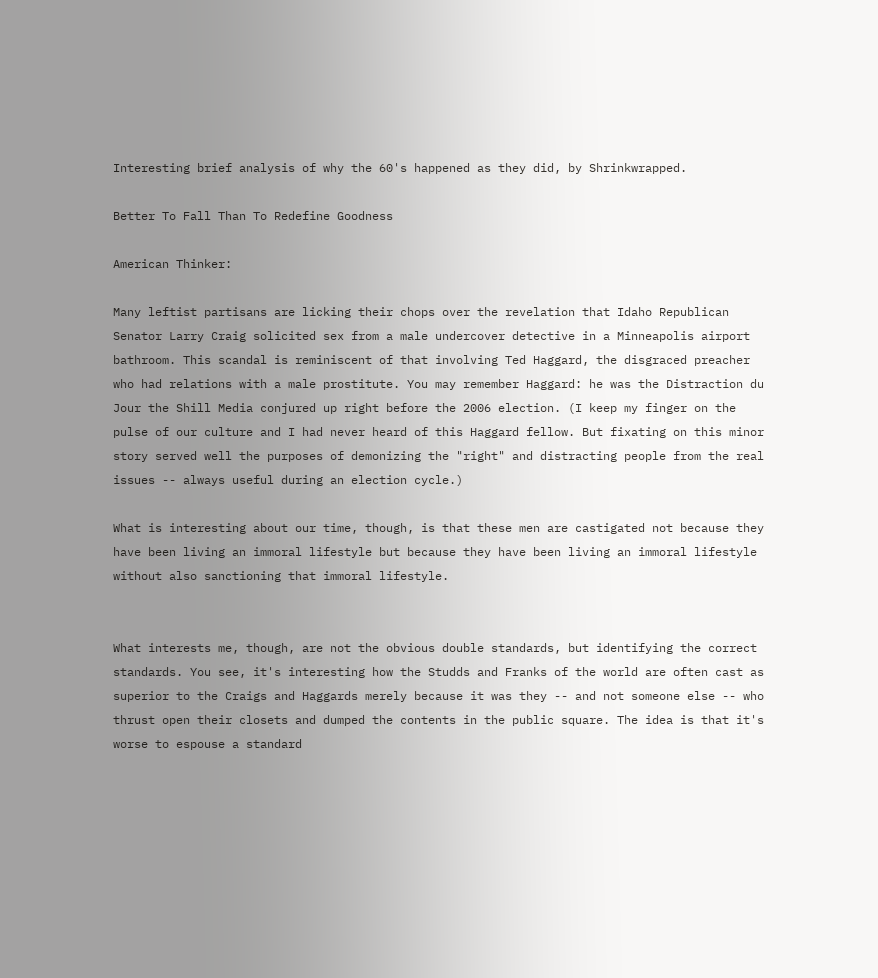Interesting brief analysis of why the 60's happened as they did, by Shrinkwrapped.

Better To Fall Than To Redefine Goodness

American Thinker:

Many leftist partisans are licking their chops over the revelation that Idaho Republican Senator Larry Craig solicited sex from a male undercover detective in a Minneapolis airport bathroom. This scandal is reminiscent of that involving Ted Haggard, the disgraced preacher who had relations with a male prostitute. You may remember Haggard: he was the Distraction du Jour the Shill Media conjured up right before the 2006 election. (I keep my finger on the pulse of our culture and I had never heard of this Haggard fellow. But fixating on this minor story served well the purposes of demonizing the "right" and distracting people from the real issues -- always useful during an election cycle.)

What is interesting about our time, though, is that these men are castigated not because they have been living an immoral lifestyle but because they have been living an immoral lifestyle without also sanctioning that immoral lifestyle.


What interests me, though, are not the obvious double standards, but identifying the correct standards. You see, it's interesting how the Studds and Franks of the world are often cast as superior to the Craigs and Haggards merely because it was they -- and not someone else -- who thrust open their closets and dumped the contents in the public square. The idea is that it's worse to espouse a standard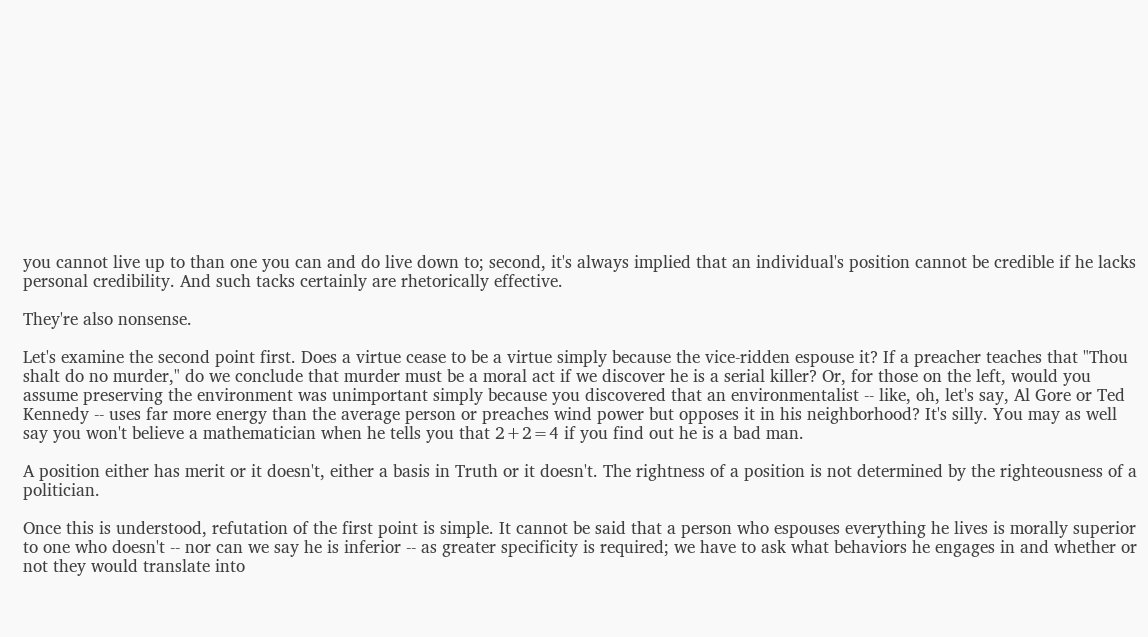you cannot live up to than one you can and do live down to; second, it's always implied that an individual's position cannot be credible if he lacks personal credibility. And such tacks certainly are rhetorically effective.

They're also nonsense.

Let's examine the second point first. Does a virtue cease to be a virtue simply because the vice-ridden espouse it? If a preacher teaches that "Thou shalt do no murder," do we conclude that murder must be a moral act if we discover he is a serial killer? Or, for those on the left, would you assume preserving the environment was unimportant simply because you discovered that an environmentalist -- like, oh, let's say, Al Gore or Ted Kennedy -- uses far more energy than the average person or preaches wind power but opposes it in his neighborhood? It's silly. You may as well say you won't believe a mathematician when he tells you that 2+2=4 if you find out he is a bad man.

A position either has merit or it doesn't, either a basis in Truth or it doesn't. The rightness of a position is not determined by the righteousness of a politician.

Once this is understood, refutation of the first point is simple. It cannot be said that a person who espouses everything he lives is morally superior to one who doesn't -- nor can we say he is inferior -- as greater specificity is required; we have to ask what behaviors he engages in and whether or not they would translate into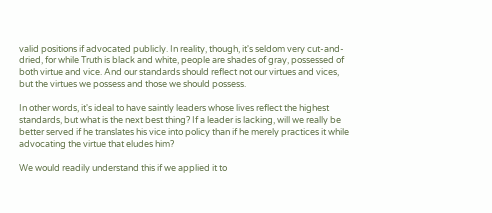valid positions if advocated publicly. In reality, though, it's seldom very cut-and-dried, for while Truth is black and white, people are shades of gray, possessed of both virtue and vice. And our standards should reflect not our virtues and vices, but the virtues we possess and those we should possess.

In other words, it's ideal to have saintly leaders whose lives reflect the highest standards, but what is the next best thing? If a leader is lacking, will we really be better served if he translates his vice into policy than if he merely practices it while advocating the virtue that eludes him?

We would readily understand this if we applied it to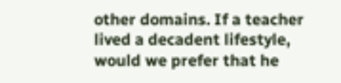other domains. If a teacher lived a decadent lifestyle, would we prefer that he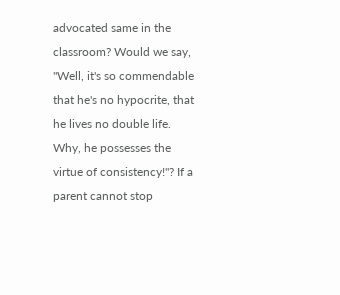advocated same in the classroom? Would we say, "Well, it's so commendable that he's no hypocrite, that he lives no double life. Why, he possesses the virtue of consistency!"? If a parent cannot stop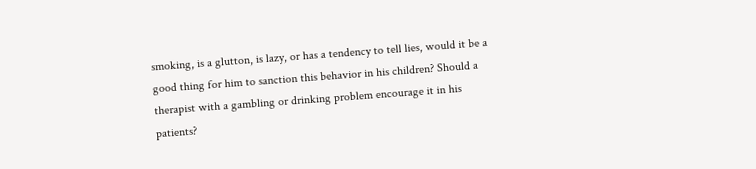smoking, is a glutton, is lazy, or has a tendency to tell lies, would it be a good thing for him to sanction this behavior in his children? Should a therapist with a gambling or drinking problem encourage it in his patients?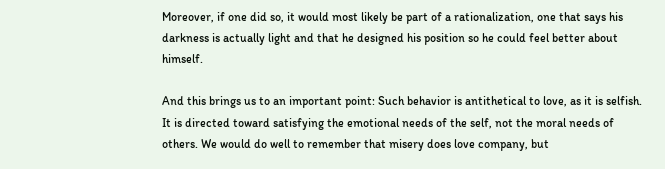Moreover, if one did so, it would most likely be part of a rationalization, one that says his darkness is actually light and that he designed his position so he could feel better about himself.

And this brings us to an important point: Such behavior is antithetical to love, as it is selfish. It is directed toward satisfying the emotional needs of the self, not the moral needs of others. We would do well to remember that misery does love company, but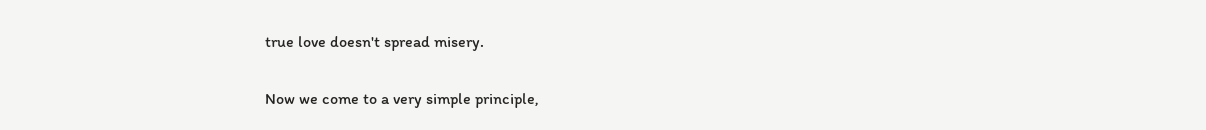true love doesn't spread misery.

Now we come to a very simple principle,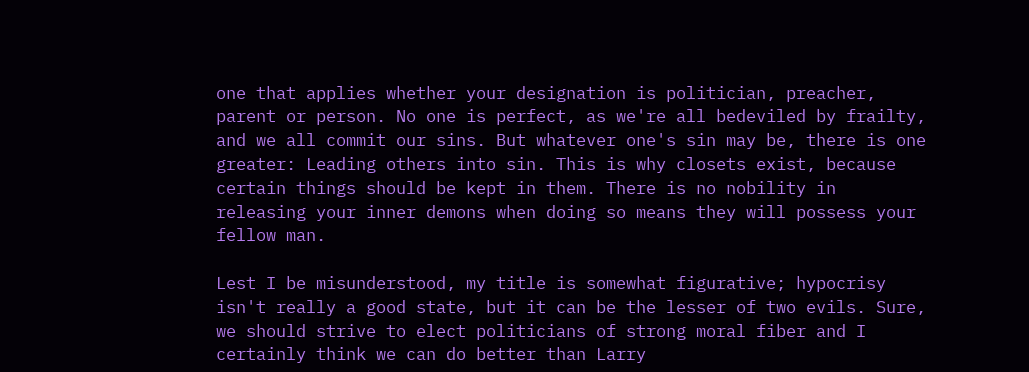one that applies whether your designation is politician, preacher, parent or person. No one is perfect, as we're all bedeviled by frailty, and we all commit our sins. But whatever one's sin may be, there is one greater: Leading others into sin. This is why closets exist, because certain things should be kept in them. There is no nobility in releasing your inner demons when doing so means they will possess your fellow man.

Lest I be misunderstood, my title is somewhat figurative; hypocrisy isn't really a good state, but it can be the lesser of two evils. Sure, we should strive to elect politicians of strong moral fiber and I certainly think we can do better than Larry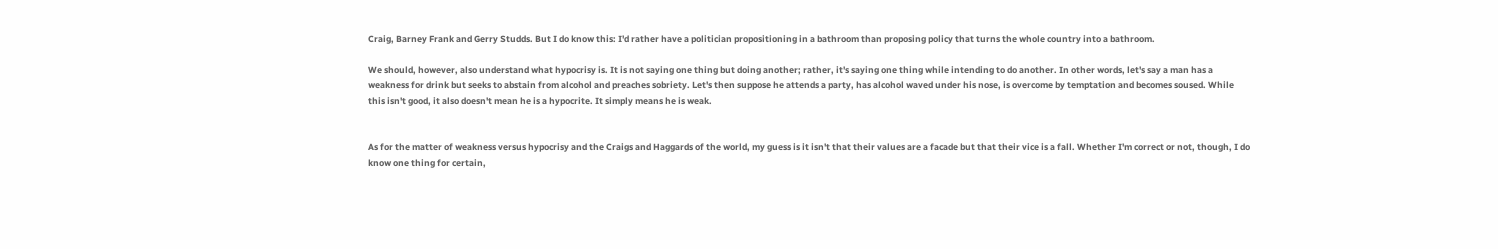Craig, Barney Frank and Gerry Studds. But I do know this: I'd rather have a politician propositioning in a bathroom than proposing policy that turns the whole country into a bathroom.

We should, however, also understand what hypocrisy is. It is not saying one thing but doing another; rather, it's saying one thing while intending to do another. In other words, let's say a man has a weakness for drink but seeks to abstain from alcohol and preaches sobriety. Let's then suppose he attends a party, has alcohol waved under his nose, is overcome by temptation and becomes soused. While this isn't good, it also doesn't mean he is a hypocrite. It simply means he is weak.


As for the matter of weakness versus hypocrisy and the Craigs and Haggards of the world, my guess is it isn't that their values are a facade but that their vice is a fall. Whether I'm correct or not, though, I do know one thing for certain,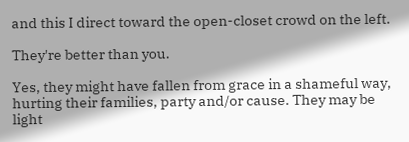and this I direct toward the open-closet crowd on the left.

They're better than you.

Yes, they might have fallen from grace in a shameful way, hurting their families, party and/or cause. They may be light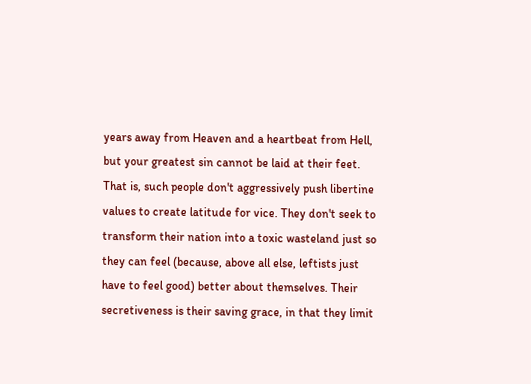years away from Heaven and a heartbeat from Hell, but your greatest sin cannot be laid at their feet. That is, such people don't aggressively push libertine values to create latitude for vice. They don't seek to transform their nation into a toxic wasteland just so they can feel (because, above all else, leftists just have to feel good) better about themselves. Their secretiveness is their saving grace, in that they limit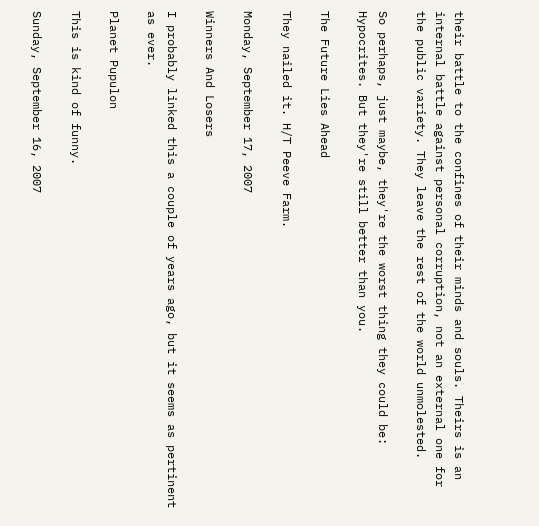their battle to the confines of their minds and souls. Theirs is an internal battle against personal corruption, not an external one for the public variety. They leave the rest of the world unmolested.

So perhaps, just maybe, they're the worst thing they could be: Hypocrites. But they're still better than you.

The Future Lies Ahead

They nailed it. H/T Peeve Farm.

Monday, September 17, 2007

Winners And Losers

I probably linked this a couple of years ago, but it seems as pertinent as ever.

Planet Pupulon

This is kind of funny.

Sunday, September 16, 2007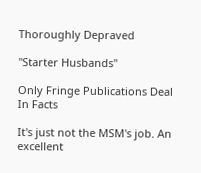Thoroughly Depraved

"Starter Husbands"

Only Fringe Publications Deal In Facts

It's just not the MSM's job. An excellent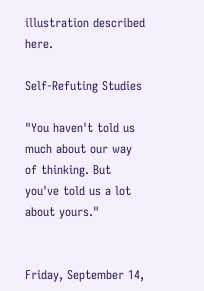illustration described here.

Self-Refuting Studies

"You haven't told us much about our way of thinking. But you've told us a lot about yours."


Friday, September 14,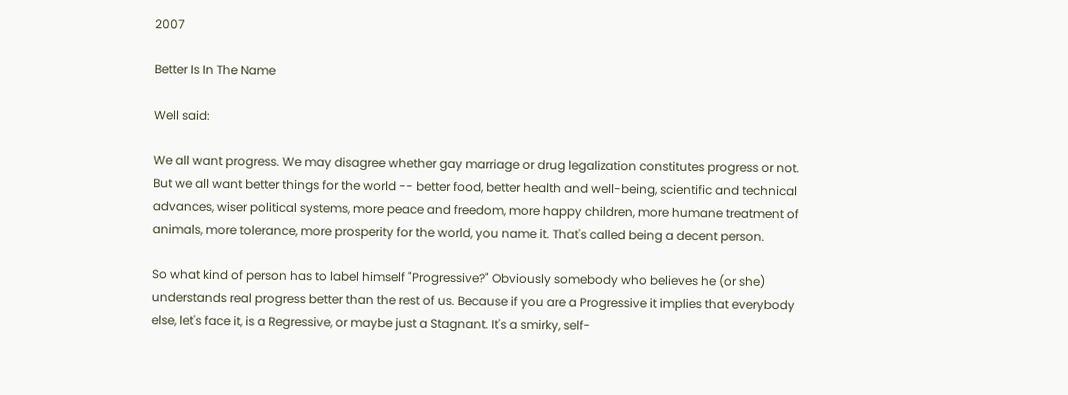2007

Better Is In The Name

Well said:

We all want progress. We may disagree whether gay marriage or drug legalization constitutes progress or not. But we all want better things for the world -- better food, better health and well-being, scientific and technical advances, wiser political systems, more peace and freedom, more happy children, more humane treatment of animals, more tolerance, more prosperity for the world, you name it. That's called being a decent person.

So what kind of person has to label himself "Progressive?" Obviously somebody who believes he (or she) understands real progress better than the rest of us. Because if you are a Progressive it implies that everybody else, let's face it, is a Regressive, or maybe just a Stagnant. It's a smirky, self-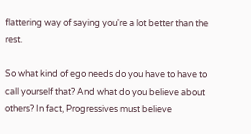flattering way of saying you're a lot better than the rest.

So what kind of ego needs do you have to have to call yourself that? And what do you believe about others? In fact, Progressives must believe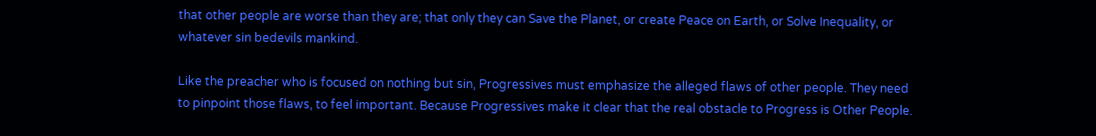that other people are worse than they are; that only they can Save the Planet, or create Peace on Earth, or Solve Inequality, or whatever sin bedevils mankind.

Like the preacher who is focused on nothing but sin, Progressives must emphasize the alleged flaws of other people. They need to pinpoint those flaws, to feel important. Because Progressives make it clear that the real obstacle to Progress is Other People.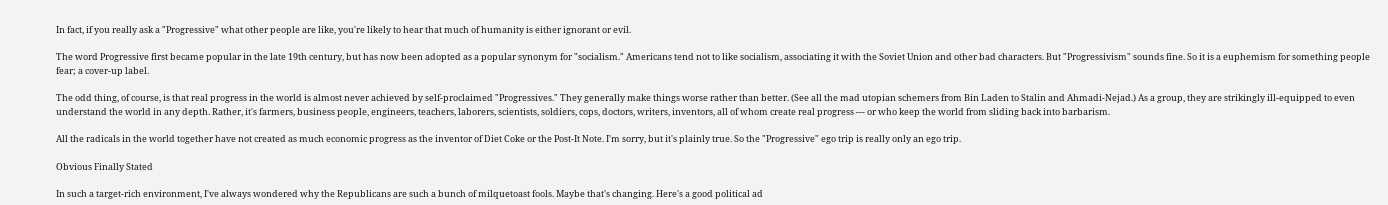In fact, if you really ask a "Progressive" what other people are like, you're likely to hear that much of humanity is either ignorant or evil.

The word Progressive first became popular in the late 19th century, but has now been adopted as a popular synonym for "socialism." Americans tend not to like socialism, associating it with the Soviet Union and other bad characters. But "Progressivism" sounds fine. So it is a euphemism for something people fear; a cover-up label.

The odd thing, of course, is that real progress in the world is almost never achieved by self-proclaimed "Progressives." They generally make things worse rather than better. (See all the mad utopian schemers from Bin Laden to Stalin and Ahmadi-Nejad.) As a group, they are strikingly ill-equipped to even understand the world in any depth. Rather, it's farmers, business people, engineers, teachers, laborers, scientists, soldiers, cops, doctors, writers, inventors, all of whom create real progress --- or who keep the world from sliding back into barbarism.

All the radicals in the world together have not created as much economic progress as the inventor of Diet Coke or the Post-It Note. I'm sorry, but it's plainly true. So the "Progressive" ego trip is really only an ego trip.

Obvious Finally Stated

In such a target-rich environment, I've always wondered why the Republicans are such a bunch of milquetoast fools. Maybe that's changing. Here's a good political ad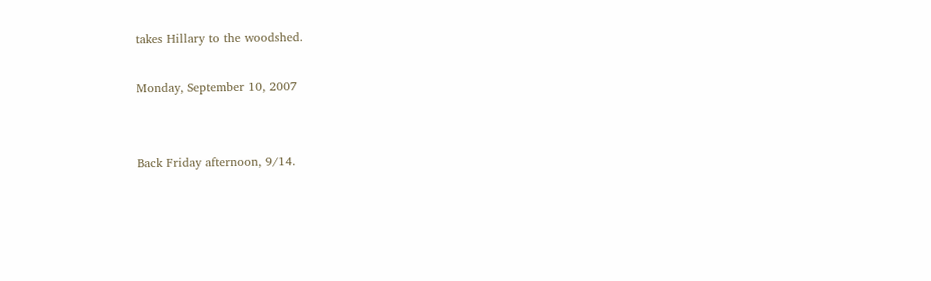takes Hillary to the woodshed.

Monday, September 10, 2007


Back Friday afternoon, 9/14.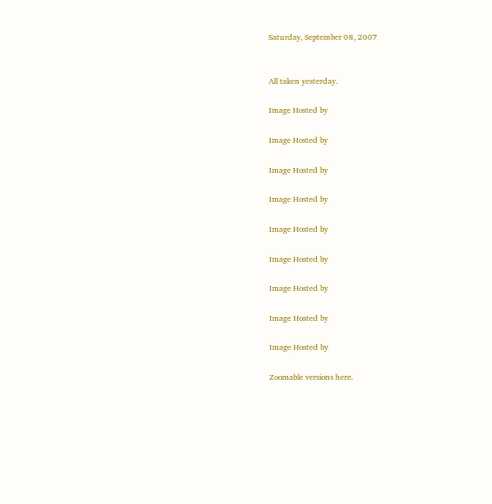Saturday, September 08, 2007


All taken yesterday.

Image Hosted by

Image Hosted by

Image Hosted by

Image Hosted by

Image Hosted by

Image Hosted by

Image Hosted by

Image Hosted by

Image Hosted by

Zoomable versions here.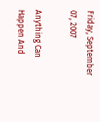Friday, September 07, 2007

Anything Can Happen And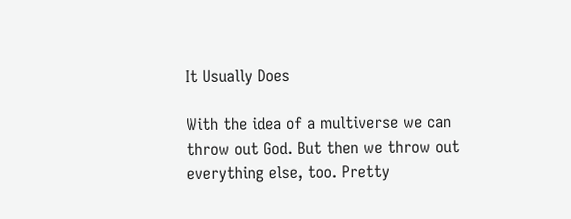It Usually Does

With the idea of a multiverse we can throw out God. But then we throw out everything else, too. Pretty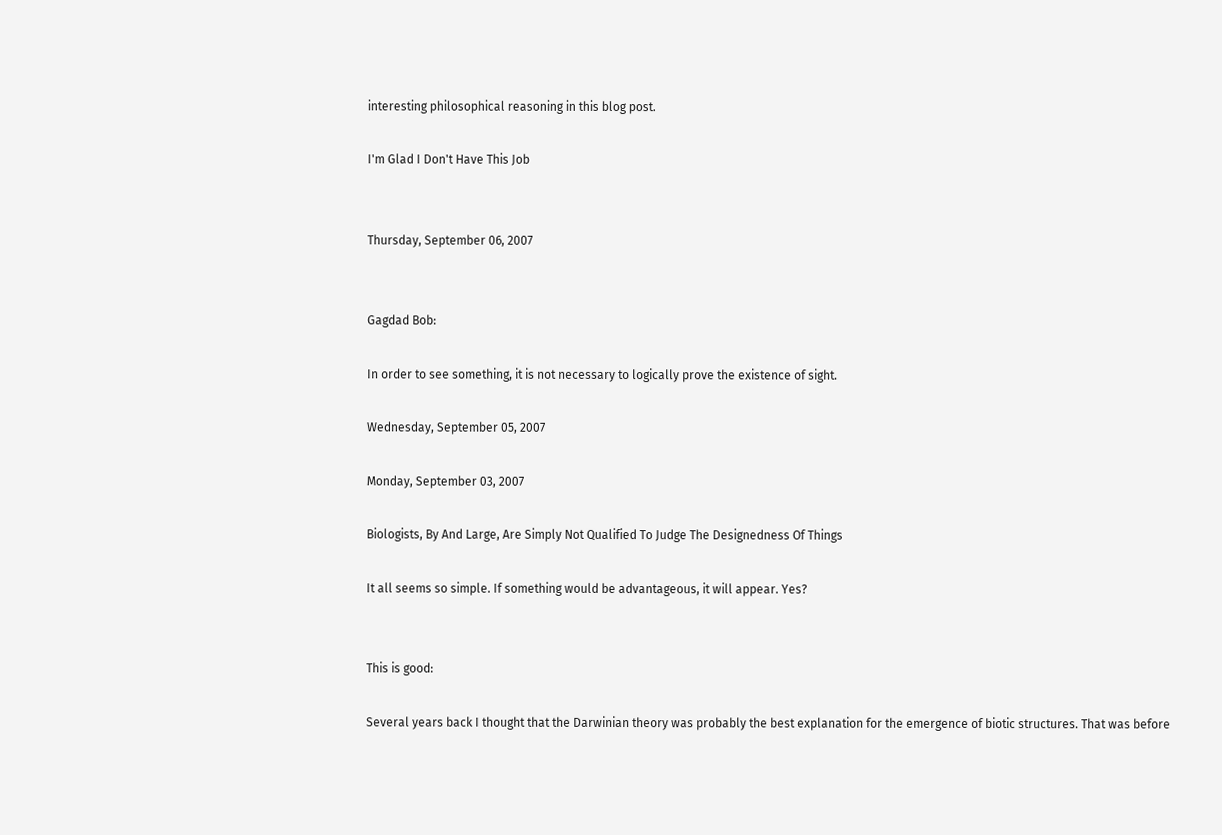interesting philosophical reasoning in this blog post.

I'm Glad I Don't Have This Job


Thursday, September 06, 2007


Gagdad Bob:

In order to see something, it is not necessary to logically prove the existence of sight.

Wednesday, September 05, 2007

Monday, September 03, 2007

Biologists, By And Large, Are Simply Not Qualified To Judge The Designedness Of Things

It all seems so simple. If something would be advantageous, it will appear. Yes?


This is good:

Several years back I thought that the Darwinian theory was probably the best explanation for the emergence of biotic structures. That was before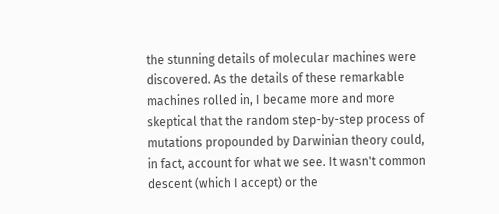the stunning details of molecular machines were discovered. As the details of these remarkable machines rolled in, I became more and more skeptical that the random step-by-step process of mutations propounded by Darwinian theory could, in fact, account for what we see. It wasn't common descent (which I accept) or the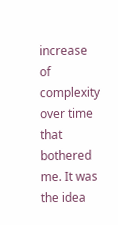increase of complexity over time that bothered me. It was the idea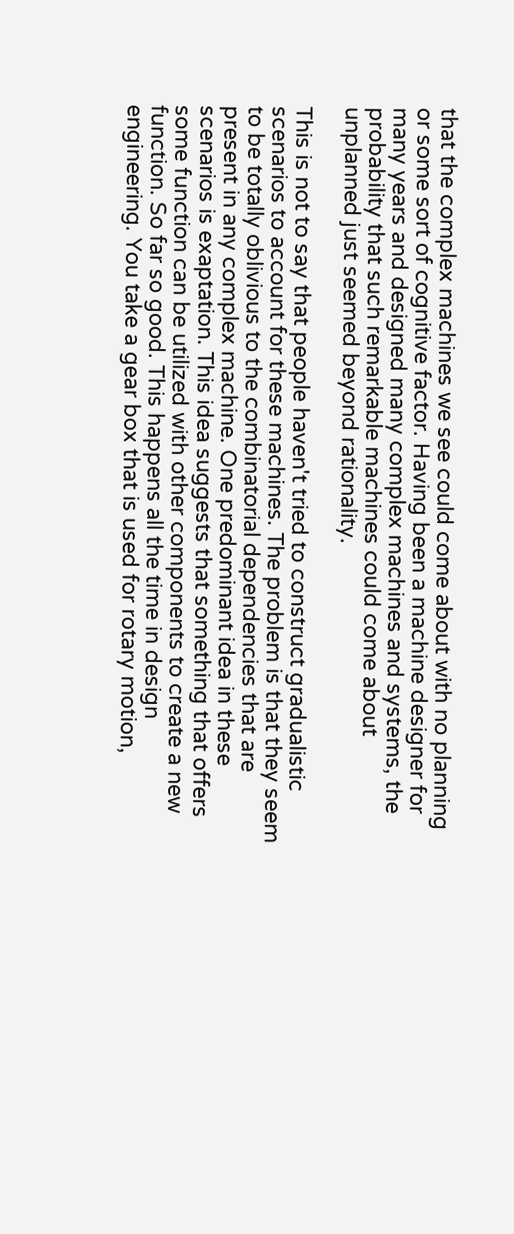that the complex machines we see could come about with no planning or some sort of cognitive factor. Having been a machine designer for many years and designed many complex machines and systems, the probability that such remarkable machines could come about unplanned just seemed beyond rationality.

This is not to say that people haven't tried to construct gradualistic scenarios to account for these machines. The problem is that they seem to be totally oblivious to the combinatorial dependencies that are present in any complex machine. One predominant idea in these scenarios is exaptation. This idea suggests that something that offers some function can be utilized with other components to create a new function. So far so good. This happens all the time in design engineering. You take a gear box that is used for rotary motion,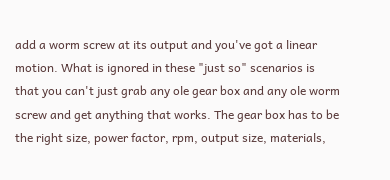add a worm screw at its output and you've got a linear motion. What is ignored in these "just so" scenarios is that you can't just grab any ole gear box and any ole worm screw and get anything that works. The gear box has to be the right size, power factor, rpm, output size, materials,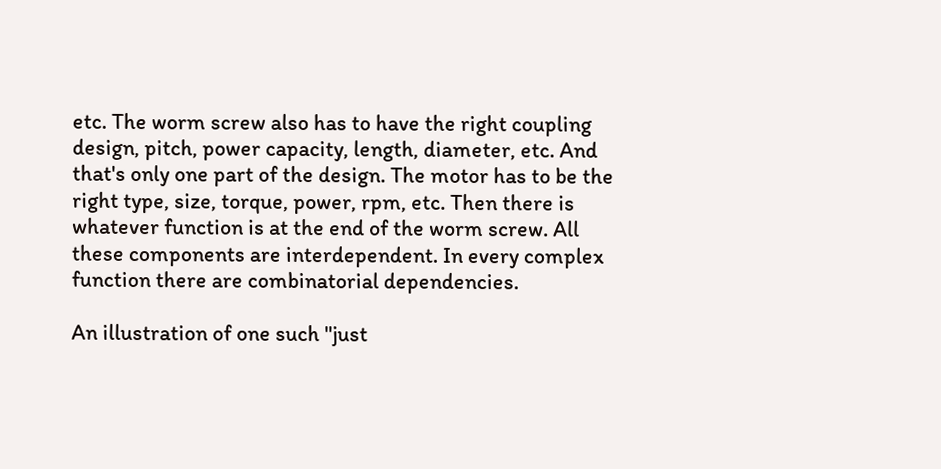etc. The worm screw also has to have the right coupling design, pitch, power capacity, length, diameter, etc. And that's only one part of the design. The motor has to be the right type, size, torque, power, rpm, etc. Then there is whatever function is at the end of the worm screw. All these components are interdependent. In every complex function there are combinatorial dependencies.

An illustration of one such "just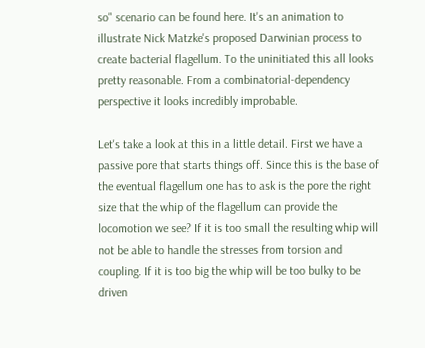so" scenario can be found here. It's an animation to illustrate Nick Matzke's proposed Darwinian process to create bacterial flagellum. To the uninitiated this all looks pretty reasonable. From a combinatorial-dependency perspective it looks incredibly improbable.

Let's take a look at this in a little detail. First we have a passive pore that starts things off. Since this is the base of the eventual flagellum one has to ask is the pore the right size that the whip of the flagellum can provide the locomotion we see? If it is too small the resulting whip will not be able to handle the stresses from torsion and coupling. If it is too big the whip will be too bulky to be driven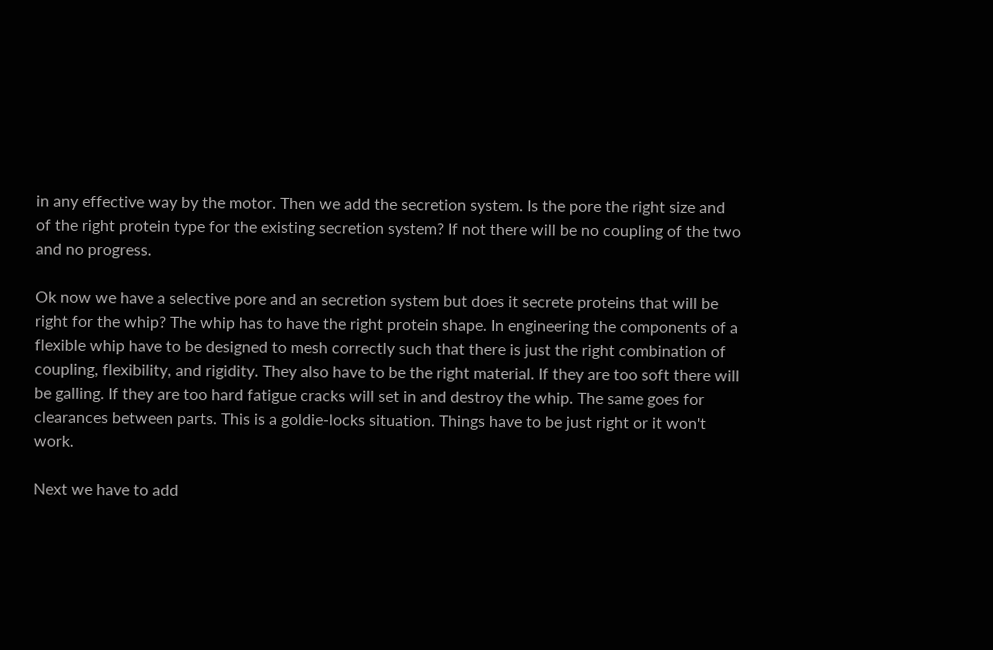in any effective way by the motor. Then we add the secretion system. Is the pore the right size and of the right protein type for the existing secretion system? If not there will be no coupling of the two and no progress.

Ok now we have a selective pore and an secretion system but does it secrete proteins that will be right for the whip? The whip has to have the right protein shape. In engineering the components of a flexible whip have to be designed to mesh correctly such that there is just the right combination of coupling, flexibility, and rigidity. They also have to be the right material. If they are too soft there will be galling. If they are too hard fatigue cracks will set in and destroy the whip. The same goes for clearances between parts. This is a goldie-locks situation. Things have to be just right or it won't work.

Next we have to add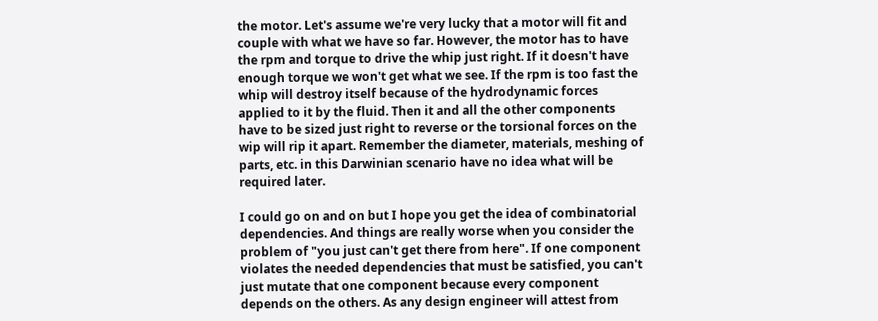the motor. Let's assume we're very lucky that a motor will fit and couple with what we have so far. However, the motor has to have the rpm and torque to drive the whip just right. If it doesn't have enough torque we won't get what we see. If the rpm is too fast the whip will destroy itself because of the hydrodynamic forces applied to it by the fluid. Then it and all the other components have to be sized just right to reverse or the torsional forces on the wip will rip it apart. Remember the diameter, materials, meshing of parts, etc. in this Darwinian scenario have no idea what will be required later.

I could go on and on but I hope you get the idea of combinatorial dependencies. And things are really worse when you consider the problem of "you just can't get there from here". If one component violates the needed dependencies that must be satisfied, you can't just mutate that one component because every component depends on the others. As any design engineer will attest from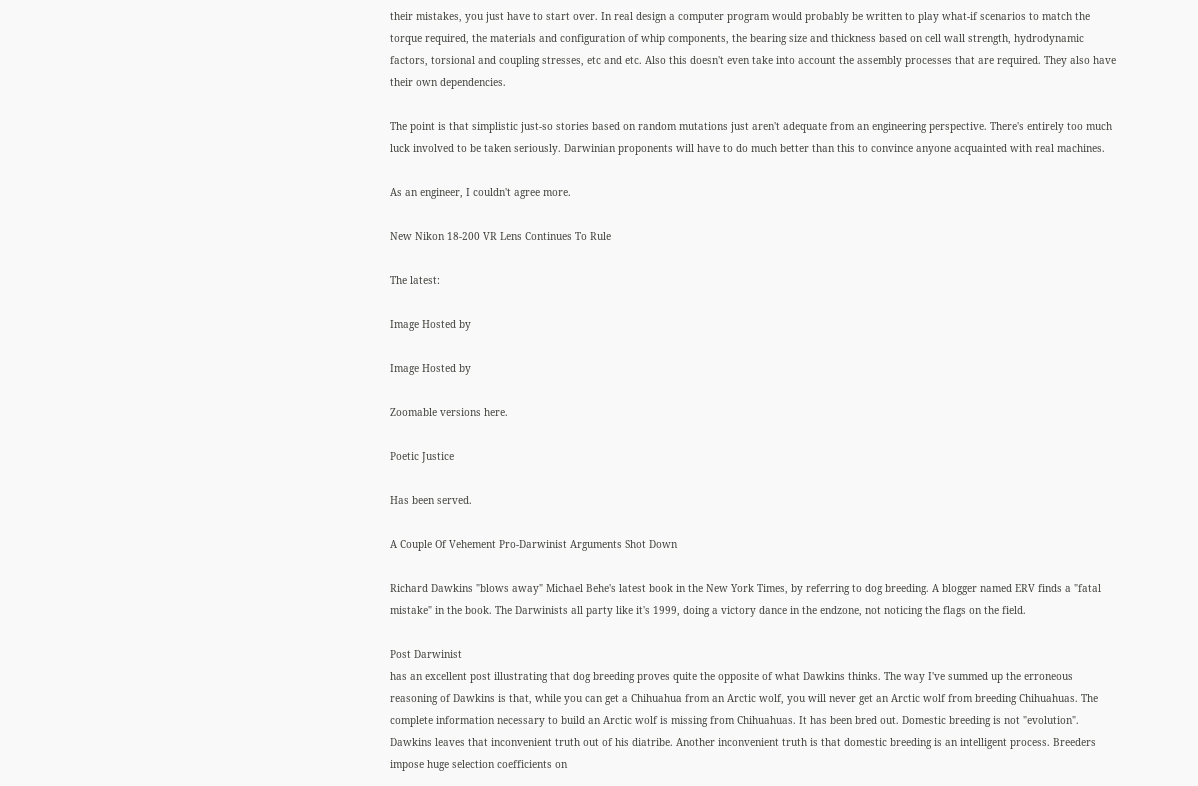their mistakes, you just have to start over. In real design a computer program would probably be written to play what-if scenarios to match the torque required, the materials and configuration of whip components, the bearing size and thickness based on cell wall strength, hydrodynamic factors, torsional and coupling stresses, etc and etc. Also this doesn't even take into account the assembly processes that are required. They also have their own dependencies.

The point is that simplistic just-so stories based on random mutations just aren't adequate from an engineering perspective. There's entirely too much luck involved to be taken seriously. Darwinian proponents will have to do much better than this to convince anyone acquainted with real machines.

As an engineer, I couldn't agree more.

New Nikon 18-200 VR Lens Continues To Rule

The latest:

Image Hosted by

Image Hosted by

Zoomable versions here.

Poetic Justice

Has been served.

A Couple Of Vehement Pro-Darwinist Arguments Shot Down

Richard Dawkins "blows away" Michael Behe's latest book in the New York Times, by referring to dog breeding. A blogger named ERV finds a "fatal mistake" in the book. The Darwinists all party like it's 1999, doing a victory dance in the endzone, not noticing the flags on the field.

Post Darwinist
has an excellent post illustrating that dog breeding proves quite the opposite of what Dawkins thinks. The way I've summed up the erroneous reasoning of Dawkins is that, while you can get a Chihuahua from an Arctic wolf, you will never get an Arctic wolf from breeding Chihuahuas. The complete information necessary to build an Arctic wolf is missing from Chihuahuas. It has been bred out. Domestic breeding is not "evolution". Dawkins leaves that inconvenient truth out of his diatribe. Another inconvenient truth is that domestic breeding is an intelligent process. Breeders impose huge selection coefficients on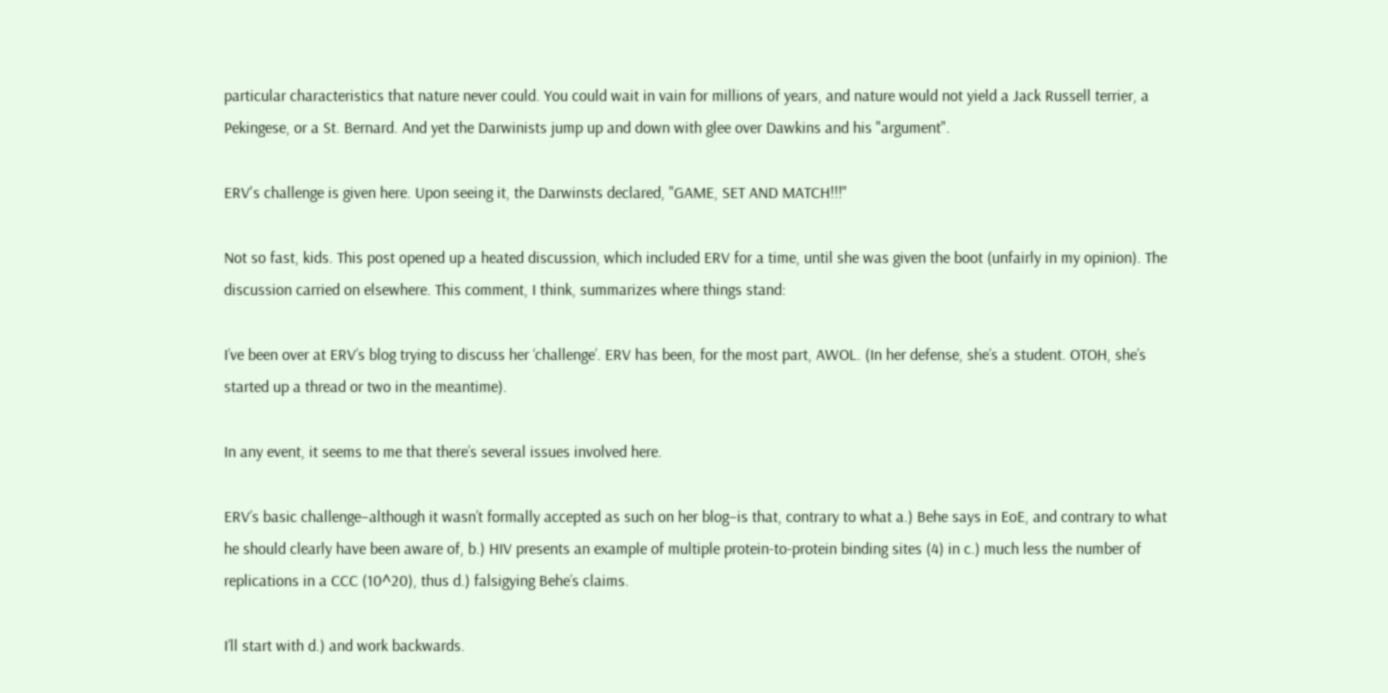particular characteristics that nature never could. You could wait in vain for millions of years, and nature would not yield a Jack Russell terrier, a Pekingese, or a St. Bernard. And yet the Darwinists jump up and down with glee over Dawkins and his "argument".

ERV's challenge is given here. Upon seeing it, the Darwinsts declared, "GAME, SET AND MATCH!!!"

Not so fast, kids. This post opened up a heated discussion, which included ERV for a time, until she was given the boot (unfairly in my opinion). The discussion carried on elsewhere. This comment, I think, summarizes where things stand:

I’ve been over at ERV’s blog trying to discuss her ‘challenge’. ERV has been, for the most part, AWOL. (In her defense, she’s a student. OTOH, she’s started up a thread or two in the meantime).

In any event, it seems to me that there’s several issues involved here.

ERV’s basic challenge–although it wasn’t formally accepted as such on her blog–is that, contrary to what a.) Behe says in EoE, and contrary to what he should clearly have been aware of, b.) HIV presents an example of multiple protein-to-protein binding sites (4) in c.) much less the number of replications in a CCC (10^20), thus d.) falsigying Behe’s claims.

I’ll start with d.) and work backwards.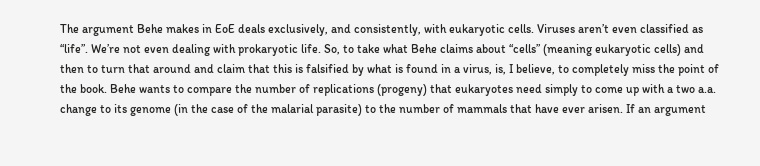The argument Behe makes in EoE deals exclusively, and consistently, with eukaryotic cells. Viruses aren’t even classified as “life”. We’re not even dealing with prokaryotic life. So, to take what Behe claims about “cells” (meaning eukaryotic cells) and then to turn that around and claim that this is falsified by what is found in a virus, is, I believe, to completely miss the point of the book. Behe wants to compare the number of replications (progeny) that eukaryotes need simply to come up with a two a.a. change to its genome (in the case of the malarial parasite) to the number of mammals that have ever arisen. If an argument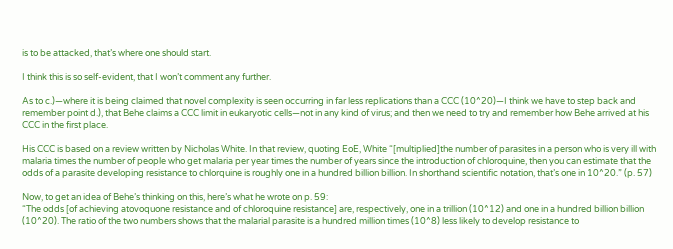is to be attacked, that’s where one should start.

I think this is so self-evident, that I won’t comment any further.

As to c.)—where it is being claimed that novel complexity is seen occurring in far less replications than a CCC (10^20)—I think we have to step back and remember point d.), that Behe claims a CCC limit in eukaryotic cells—not in any kind of virus; and then we need to try and remember how Behe arrived at his CCC in the first place.

His CCC is based on a review written by Nicholas White. In that review, quoting EoE, White “[multiplied]the number of parasites in a person who is very ill with malaria times the number of people who get malaria per year times the number of years since the introduction of chloroquine, then you can estimate that the odds of a parasite developing resistance to chlorquine is roughly one in a hundred billion billion. In shorthand scientific notation, that’s one in 10^20.” (p. 57)

Now, to get an idea of Behe’s thinking on this, here’s what he wrote on p. 59:
“The odds [of achieving atovoquone resistance and of chloroquine resistance] are, respectively, one in a trillion (10^12) and one in a hundred billion billion (10^20). The ratio of the two numbers shows that the malarial parasite is a hundred million times (10^8) less likely to develop resistance to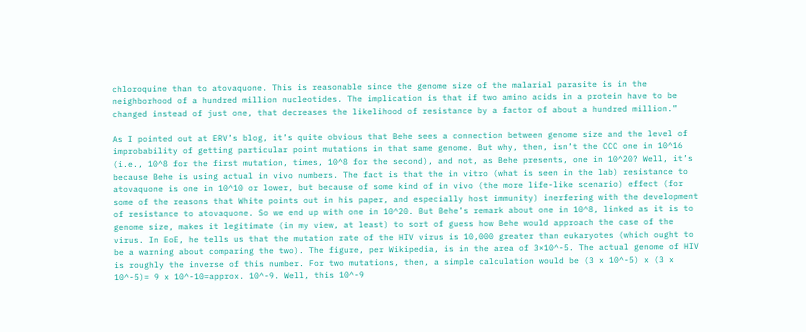chloroquine than to atovaquone. This is reasonable since the genome size of the malarial parasite is in the neighborhood of a hundred million nucleotides. The implication is that if two amino acids in a protein have to be changed instead of just one, that decreases the likelihood of resistance by a factor of about a hundred million.”

As I pointed out at ERV’s blog, it’s quite obvious that Behe sees a connection between genome size and the level of improbability of getting particular point mutations in that same genome. But why, then, isn’t the CCC one in 10^16 (i.e., 10^8 for the first mutation, times, 10^8 for the second), and not, as Behe presents, one in 10^20? Well, it’s because Behe is using actual in vivo numbers. The fact is that the in vitro (what is seen in the lab) resistance to atovaquone is one in 10^10 or lower, but because of some kind of in vivo (the more life-like scenario) effect (for some of the reasons that White points out in his paper, and especially host immunity) inerfering with the development of resistance to atovaquone. So we end up with one in 10^20. But Behe’s remark about one in 10^8, linked as it is to genome size, makes it legitimate (in my view, at least) to sort of guess how Behe would approach the case of the virus. In EoE, he tells us that the mutation rate of the HIV virus is 10,000 greater than eukaryotes (which ought to be a warning about comparing the two). The figure, per Wikipedia, is in the area of 3×10^-5. The actual genome of HIV is roughly the inverse of this number. For two mutations, then, a simple calculation would be (3 x 10^-5) x (3 x 10^-5)= 9 x 10^-10=approx. 10^-9. Well, this 10^-9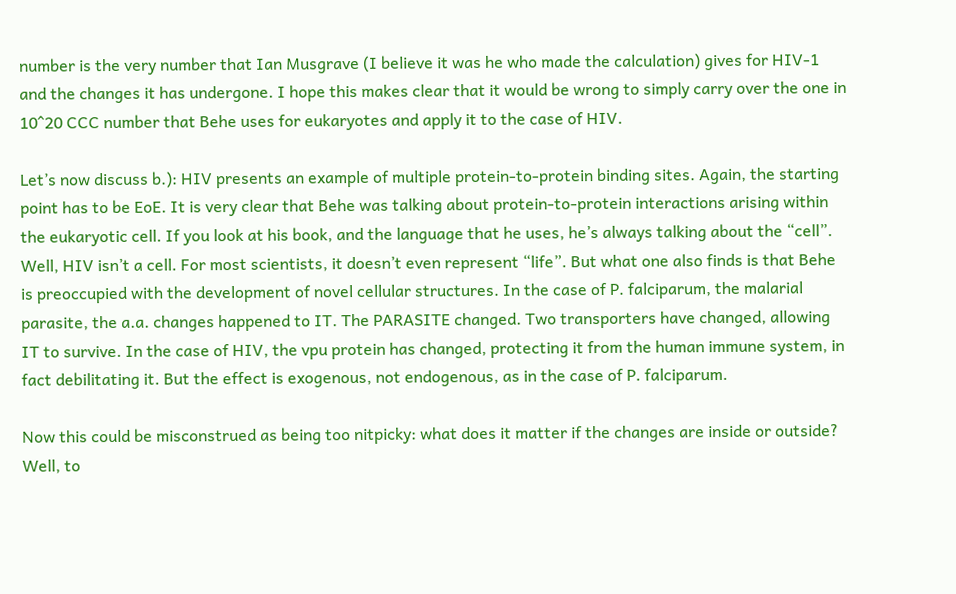number is the very number that Ian Musgrave (I believe it was he who made the calculation) gives for HIV-1 and the changes it has undergone. I hope this makes clear that it would be wrong to simply carry over the one in 10^20 CCC number that Behe uses for eukaryotes and apply it to the case of HIV.

Let’s now discuss b.): HIV presents an example of multiple protein-to-protein binding sites. Again, the starting point has to be EoE. It is very clear that Behe was talking about protein-to-protein interactions arising within the eukaryotic cell. If you look at his book, and the language that he uses, he’s always talking about the “cell”. Well, HIV isn’t a cell. For most scientists, it doesn’t even represent “life”. But what one also finds is that Behe is preoccupied with the development of novel cellular structures. In the case of P. falciparum, the malarial parasite, the a.a. changes happened to IT. The PARASITE changed. Two transporters have changed, allowing IT to survive. In the case of HIV, the vpu protein has changed, protecting it from the human immune system, in fact debilitating it. But the effect is exogenous, not endogenous, as in the case of P. falciparum.

Now this could be misconstrued as being too nitpicky: what does it matter if the changes are inside or outside? Well, to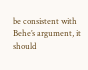be consistent with Behe’s argument, it should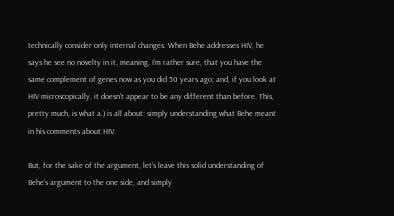technically consider only internal changes. When Behe addresses HIV, he says he see no novelty in it, meaning, I’m rather sure, that you have the same complement of genes now as you did 50 years ago; and, if you look at HIV microscopically, it doesn’t appear to be any different than before. This, pretty much, is what a.) is all about: simply understanding what Behe meant in his comments about HIV.

But, for the sake of the argument, let’s leave this solid understanding of Behe’s argument to the one side, and simply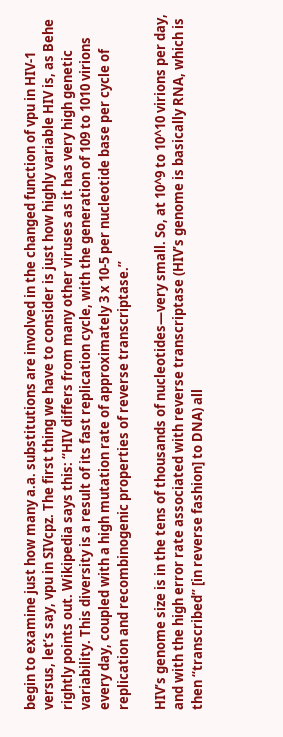begin to examine just how many a.a. substitutions are involved in the changed function of vpu in HIV-1 versus, let’s say, vpu in SIVcpz. The first thing we have to consider is just how highly variable HIV is, as Behe rightly points out. Wikipedia says this: “HIV differs from many other viruses as it has very high genetic variability. This diversity is a result of its fast replication cycle, with the generation of 109 to 1010 virions every day, coupled with a high mutation rate of approximately 3 x 10-5 per nucleotide base per cycle of replication and recombinogenic properties of reverse transcriptase.”

HIV’s genome size is in the tens of thousands of nucleotides—very small. So, at 10^9 to 10^10 virions per day, and with the high error rate associated with reverse transcriptase (HIV’s genome is basically RNA, which is then “transcribed” [in reverse fashion] to DNA) all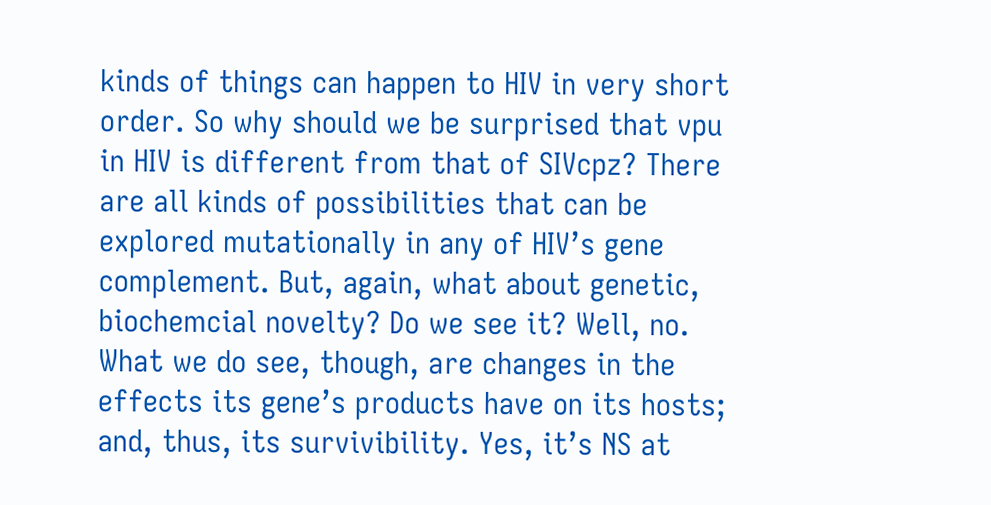kinds of things can happen to HIV in very short order. So why should we be surprised that vpu in HIV is different from that of SIVcpz? There are all kinds of possibilities that can be explored mutationally in any of HIV’s gene complement. But, again, what about genetic, biochemcial novelty? Do we see it? Well, no. What we do see, though, are changes in the effects its gene’s products have on its hosts; and, thus, its survivibility. Yes, it’s NS at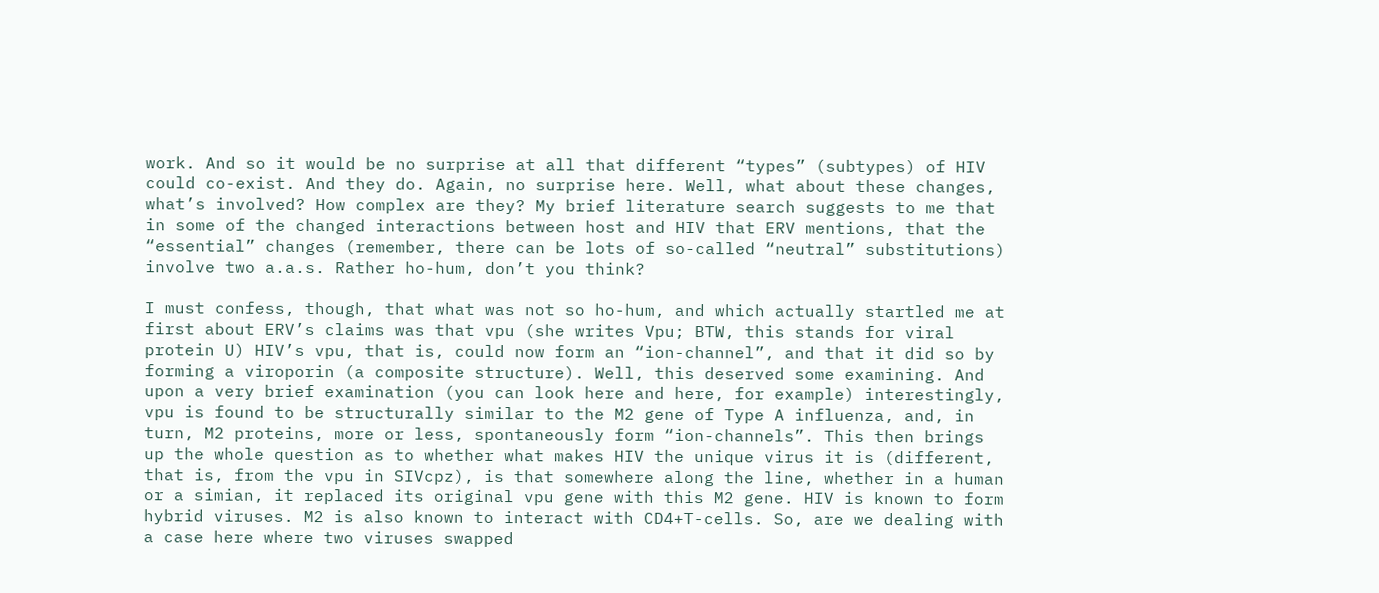work. And so it would be no surprise at all that different “types” (subtypes) of HIV could co-exist. And they do. Again, no surprise here. Well, what about these changes, what’s involved? How complex are they? My brief literature search suggests to me that in some of the changed interactions between host and HIV that ERV mentions, that the “essential” changes (remember, there can be lots of so-called “neutral” substitutions) involve two a.a.s. Rather ho-hum, don’t you think?

I must confess, though, that what was not so ho-hum, and which actually startled me at first about ERV’s claims was that vpu (she writes Vpu; BTW, this stands for viral protein U) HIV’s vpu, that is, could now form an “ion-channel”, and that it did so by forming a viroporin (a composite structure). Well, this deserved some examining. And upon a very brief examination (you can look here and here, for example) interestingly, vpu is found to be structurally similar to the M2 gene of Type A influenza, and, in turn, M2 proteins, more or less, spontaneously form “ion-channels”. This then brings up the whole question as to whether what makes HIV the unique virus it is (different, that is, from the vpu in SIVcpz), is that somewhere along the line, whether in a human or a simian, it replaced its original vpu gene with this M2 gene. HIV is known to form hybrid viruses. M2 is also known to interact with CD4+T-cells. So, are we dealing with a case here where two viruses swapped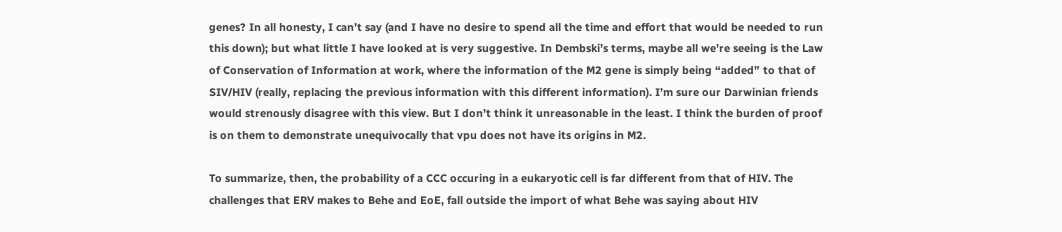genes? In all honesty, I can’t say (and I have no desire to spend all the time and effort that would be needed to run this down); but what little I have looked at is very suggestive. In Dembski’s terms, maybe all we’re seeing is the Law of Conservation of Information at work, where the information of the M2 gene is simply being “added” to that of SIV/HIV (really, replacing the previous information with this different information). I’m sure our Darwinian friends would strenously disagree with this view. But I don’t think it unreasonable in the least. I think the burden of proof is on them to demonstrate unequivocally that vpu does not have its origins in M2.

To summarize, then, the probability of a CCC occuring in a eukaryotic cell is far different from that of HIV. The challenges that ERV makes to Behe and EoE, fall outside the import of what Behe was saying about HIV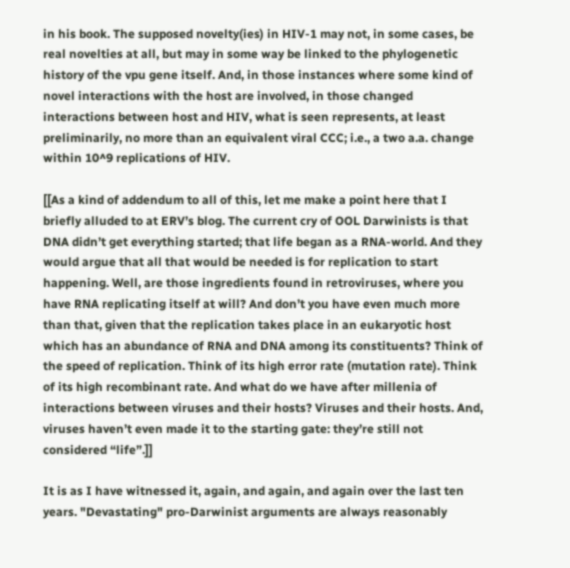in his book. The supposed novelty(ies) in HIV-1 may not, in some cases, be real novelties at all, but may in some way be linked to the phylogenetic history of the vpu gene itself. And, in those instances where some kind of novel interactions with the host are involved, in those changed interactions between host and HIV, what is seen represents, at least preliminarily, no more than an equivalent viral CCC; i.e., a two a.a. change within 10^9 replications of HIV.

[[As a kind of addendum to all of this, let me make a point here that I briefly alluded to at ERV’s blog. The current cry of OOL Darwinists is that DNA didn’t get everything started; that life began as a RNA-world. And they would argue that all that would be needed is for replication to start happening. Well, are those ingredients found in retroviruses, where you have RNA replicating itself at will? And don’t you have even much more than that, given that the replication takes place in an eukaryotic host which has an abundance of RNA and DNA among its constituents? Think of the speed of replication. Think of its high error rate (mutation rate). Think of its high recombinant rate. And what do we have after millenia of interactions between viruses and their hosts? Viruses and their hosts. And, viruses haven’t even made it to the starting gate: they’re still not considered “life”.]]

It is as I have witnessed it, again, and again, and again over the last ten years. "Devastating" pro-Darwinist arguments are always reasonably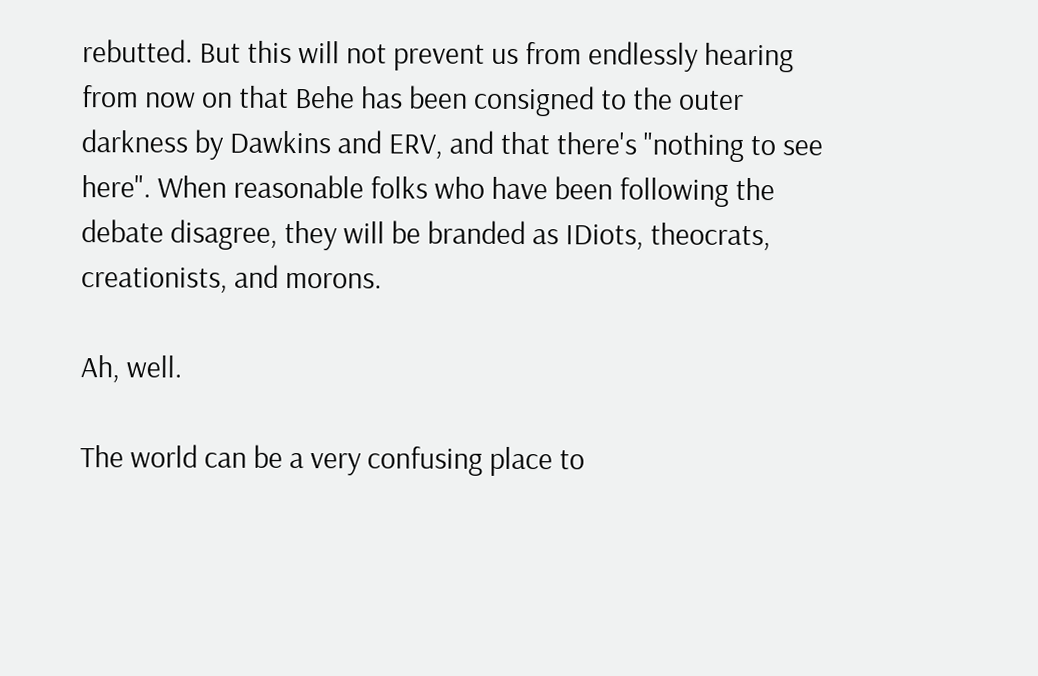rebutted. But this will not prevent us from endlessly hearing from now on that Behe has been consigned to the outer darkness by Dawkins and ERV, and that there's "nothing to see here". When reasonable folks who have been following the debate disagree, they will be branded as IDiots, theocrats, creationists, and morons.

Ah, well.

The world can be a very confusing place to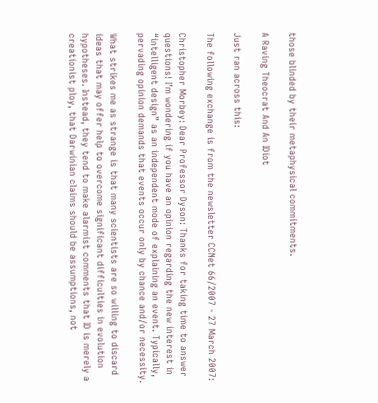those blinded by their metaphysical commitments.

A Raving Theocrat And An IDiot

Just ran across this:

The following exchange is from the newsletter CCNet 66/2007 - 27 March 2007:

Christopher Morbey: Dear Professor Dyson: Thanks for taking time to answer questions! I’m wondering if you have an opinion regarding the new interest in “intelligent design” as an independent mode of explaining an event. Typically, pervading opinion demands that events occur only by chance and/or necessity.

What strikes me as strange is that many scientists are so willing to discard ideas that may offer help to overcome significant difficulties in evolution hypotheses. Instead, they tend to make alarmist comments that ID is merely a creationist ploy, that Darwinian claims should be assumptions, not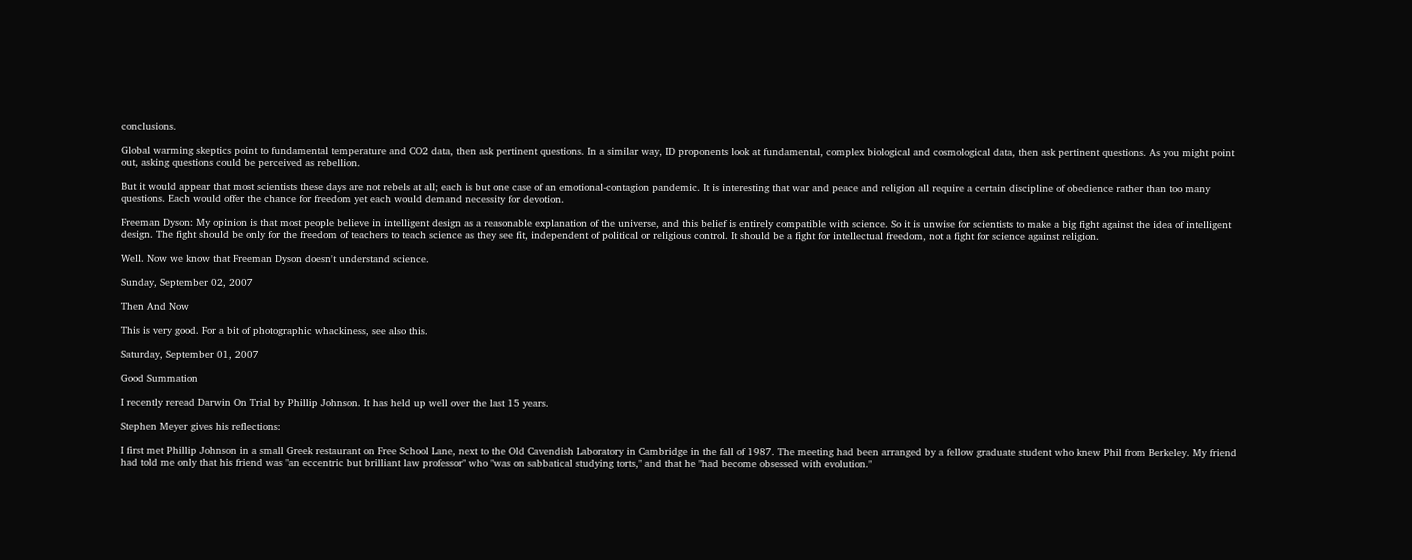conclusions.

Global warming skeptics point to fundamental temperature and CO2 data, then ask pertinent questions. In a similar way, ID proponents look at fundamental, complex biological and cosmological data, then ask pertinent questions. As you might point out, asking questions could be perceived as rebellion.

But it would appear that most scientists these days are not rebels at all; each is but one case of an emotional-contagion pandemic. It is interesting that war and peace and religion all require a certain discipline of obedience rather than too many questions. Each would offer the chance for freedom yet each would demand necessity for devotion.

Freeman Dyson: My opinion is that most people believe in intelligent design as a reasonable explanation of the universe, and this belief is entirely compatible with science. So it is unwise for scientists to make a big fight against the idea of intelligent design. The fight should be only for the freedom of teachers to teach science as they see fit, independent of political or religious control. It should be a fight for intellectual freedom, not a fight for science against religion.

Well. Now we know that Freeman Dyson doesn't understand science.

Sunday, September 02, 2007

Then And Now

This is very good. For a bit of photographic whackiness, see also this.

Saturday, September 01, 2007

Good Summation

I recently reread Darwin On Trial by Phillip Johnson. It has held up well over the last 15 years.

Stephen Meyer gives his reflections:

I first met Phillip Johnson in a small Greek restaurant on Free School Lane, next to the Old Cavendish Laboratory in Cambridge in the fall of 1987. The meeting had been arranged by a fellow graduate student who knew Phil from Berkeley. My friend had told me only that his friend was "an eccentric but brilliant law professor" who "was on sabbatical studying torts," and that he "had become obsessed with evolution."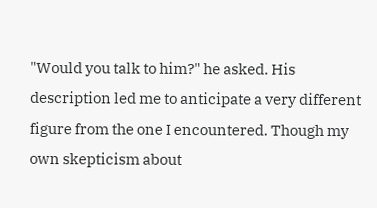"Would you talk to him?" he asked. His description led me to anticipate a very different figure from the one I encountered. Though my own skepticism about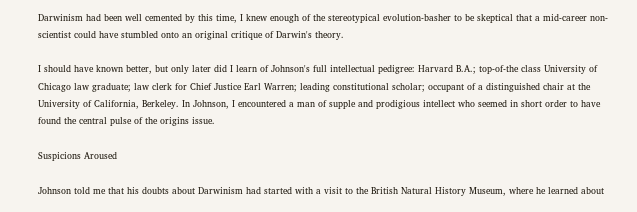Darwinism had been well cemented by this time, I knew enough of the stereotypical evolution-basher to be skeptical that a mid-career non-scientist could have stumbled onto an original critique of Darwin's theory.

I should have known better, but only later did I learn of Johnson's full intellectual pedigree: Harvard B.A.; top-of-the class University of Chicago law graduate; law clerk for Chief Justice Earl Warren; leading constitutional scholar; occupant of a distinguished chair at the University of California, Berkeley. In Johnson, I encountered a man of supple and prodigious intellect who seemed in short order to have found the central pulse of the origins issue.

Suspicions Aroused

Johnson told me that his doubts about Darwinism had started with a visit to the British Natural History Museum, where he learned about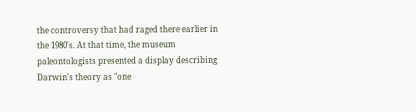the controversy that had raged there earlier in the 1980's. At that time, the museum paleontologists presented a display describing Darwin's theory as "one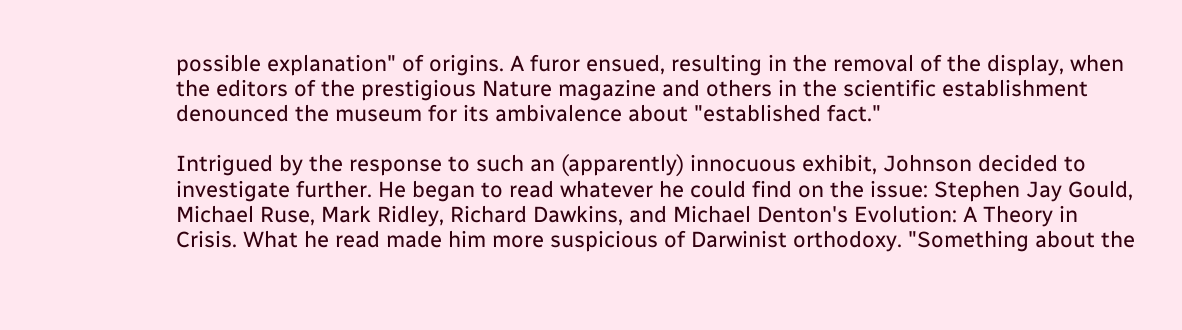possible explanation" of origins. A furor ensued, resulting in the removal of the display, when the editors of the prestigious Nature magazine and others in the scientific establishment denounced the museum for its ambivalence about "established fact."

Intrigued by the response to such an (apparently) innocuous exhibit, Johnson decided to investigate further. He began to read whatever he could find on the issue: Stephen Jay Gould, Michael Ruse, Mark Ridley, Richard Dawkins, and Michael Denton's Evolution: A Theory in Crisis. What he read made him more suspicious of Darwinist orthodoxy. "Something about the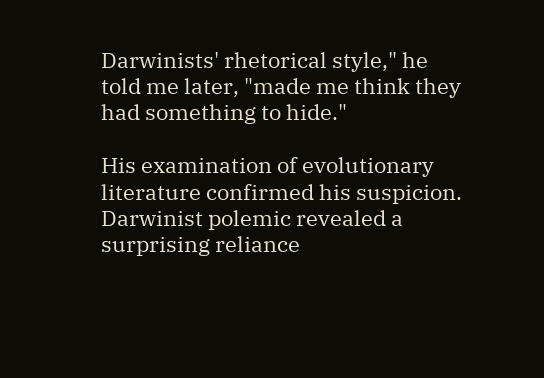Darwinists' rhetorical style," he told me later, "made me think they had something to hide."

His examination of evolutionary literature confirmed his suspicion. Darwinist polemic revealed a surprising reliance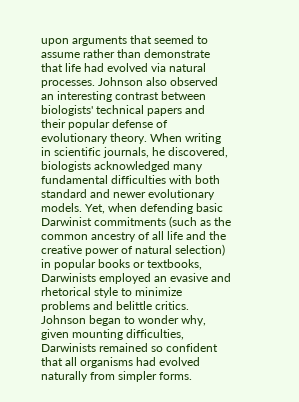upon arguments that seemed to assume rather than demonstrate that life had evolved via natural processes. Johnson also observed an interesting contrast between biologists' technical papers and their popular defense of evolutionary theory. When writing in scientific journals, he discovered, biologists acknowledged many fundamental difficulties with both standard and newer evolutionary models. Yet, when defending basic Darwinist commitments (such as the common ancestry of all life and the creative power of natural selection) in popular books or textbooks, Darwinists employed an evasive and rhetorical style to minimize problems and belittle critics. Johnson began to wonder why, given mounting difficulties, Darwinists remained so confident that all organisms had evolved naturally from simpler forms.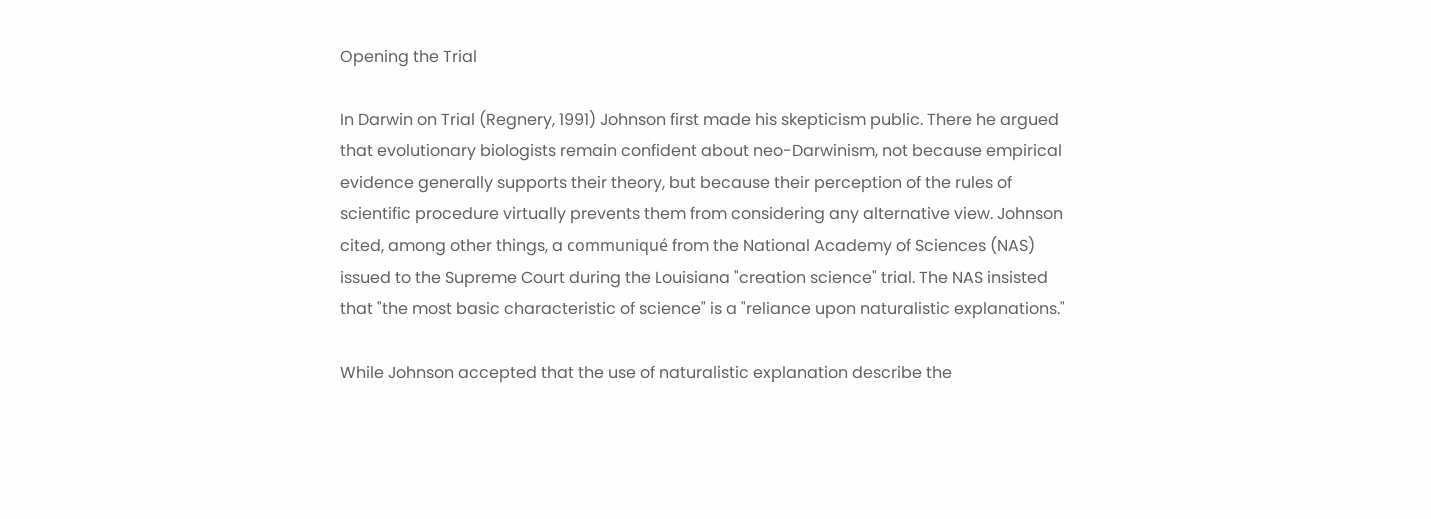Opening the Trial

In Darwin on Trial (Regnery, 1991) Johnson first made his skepticism public. There he argued that evolutionary biologists remain confident about neo-Darwinism, not because empirical evidence generally supports their theory, but because their perception of the rules of scientific procedure virtually prevents them from considering any alternative view. Johnson cited, among other things, a communiqué from the National Academy of Sciences (NAS) issued to the Supreme Court during the Louisiana "creation science" trial. The NAS insisted that "the most basic characteristic of science" is a "reliance upon naturalistic explanations."

While Johnson accepted that the use of naturalistic explanation describe the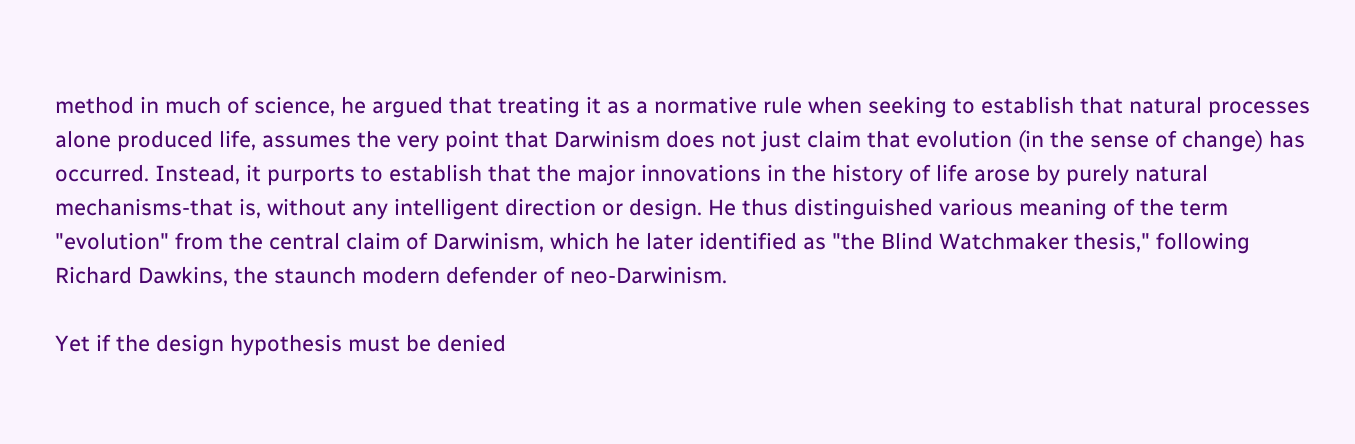method in much of science, he argued that treating it as a normative rule when seeking to establish that natural processes alone produced life, assumes the very point that Darwinism does not just claim that evolution (in the sense of change) has occurred. Instead, it purports to establish that the major innovations in the history of life arose by purely natural mechanisms-that is, without any intelligent direction or design. He thus distinguished various meaning of the term "evolution" from the central claim of Darwinism, which he later identified as "the Blind Watchmaker thesis," following Richard Dawkins, the staunch modern defender of neo-Darwinism.

Yet if the design hypothesis must be denied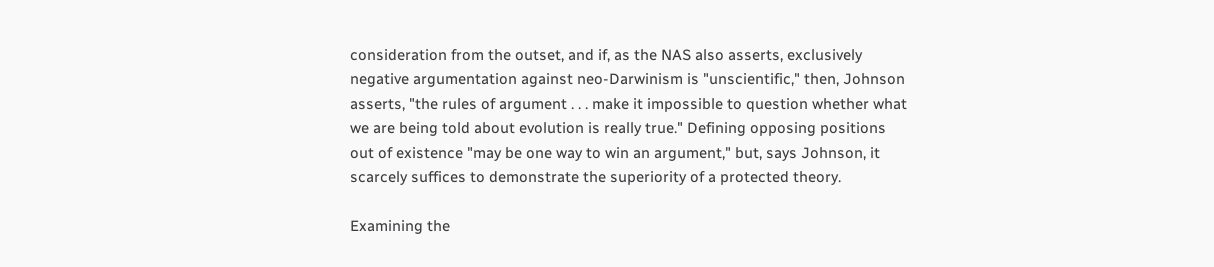consideration from the outset, and if, as the NAS also asserts, exclusively negative argumentation against neo-Darwinism is "unscientific," then, Johnson asserts, "the rules of argument . . . make it impossible to question whether what we are being told about evolution is really true." Defining opposing positions out of existence "may be one way to win an argument," but, says Johnson, it scarcely suffices to demonstrate the superiority of a protected theory.

Examining the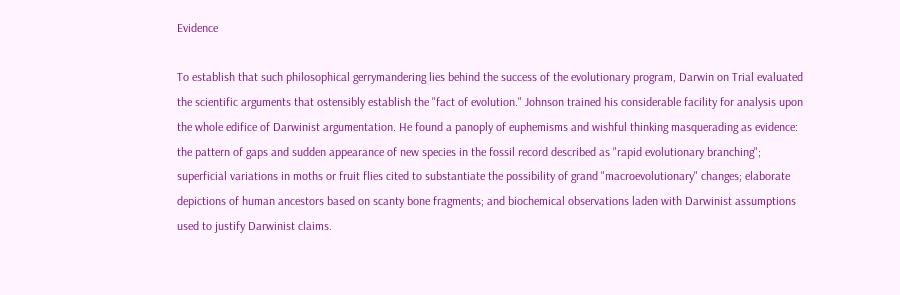Evidence

To establish that such philosophical gerrymandering lies behind the success of the evolutionary program, Darwin on Trial evaluated the scientific arguments that ostensibly establish the "fact of evolution." Johnson trained his considerable facility for analysis upon the whole edifice of Darwinist argumentation. He found a panoply of euphemisms and wishful thinking masquerading as evidence: the pattern of gaps and sudden appearance of new species in the fossil record described as "rapid evolutionary branching"; superficial variations in moths or fruit flies cited to substantiate the possibility of grand "macroevolutionary" changes; elaborate depictions of human ancestors based on scanty bone fragments; and biochemical observations laden with Darwinist assumptions used to justify Darwinist claims.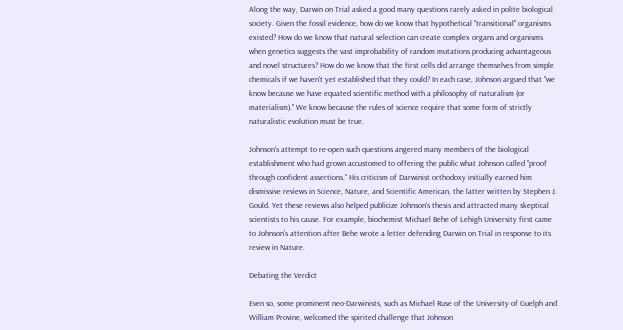Along the way, Darwin on Trial asked a good many questions rarely asked in polite biological society. Given the fossil evidence, how do we know that hypothetical "transitional" organisms existed? How do we know that natural selection can create complex organs and organisms when genetics suggests the vast improbability of random mutations producing advantageous and novel structures? How do we know that the first cells did arrange themselves from simple chemicals if we haven't yet established that they could? In each case, Johnson argued that "we know because we have equated scientific method with a philosophy of naturalism (or materialism)." We know because the rules of science require that some form of strictly naturalistic evolution must be true.

Johnson's attempt to re-open such questions angered many members of the biological establishment who had grown accustomed to offering the public what Johnson called "proof through confident assertions." His criticism of Darwinist orthodoxy initially earned him dismissive reviews in Science, Nature, and Scientific American, the latter written by Stephen J. Gould. Yet these reviews also helped publicize Johnson's thesis and attracted many skeptical scientists to his cause. For example, biochemist Michael Behe of Lehigh University first came to Johnson's attention after Behe wrote a letter defending Darwin on Trial in response to its review in Nature.

Debating the Verdict

Even so, some prominent neo-Darwinists, such as Michael Ruse of the University of Guelph and William Provine, welcomed the spirited challenge that Johnson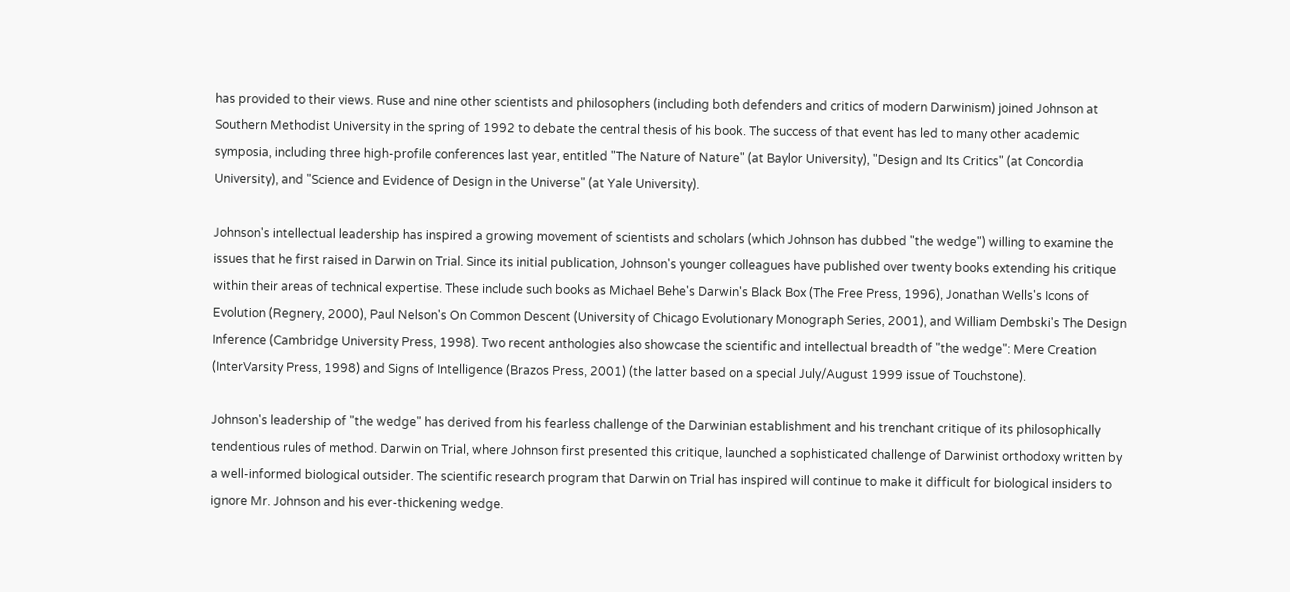has provided to their views. Ruse and nine other scientists and philosophers (including both defenders and critics of modern Darwinism) joined Johnson at Southern Methodist University in the spring of 1992 to debate the central thesis of his book. The success of that event has led to many other academic symposia, including three high-profile conferences last year, entitled "The Nature of Nature" (at Baylor University), "Design and Its Critics" (at Concordia University), and "Science and Evidence of Design in the Universe" (at Yale University).

Johnson's intellectual leadership has inspired a growing movement of scientists and scholars (which Johnson has dubbed "the wedge") willing to examine the issues that he first raised in Darwin on Trial. Since its initial publication, Johnson's younger colleagues have published over twenty books extending his critique within their areas of technical expertise. These include such books as Michael Behe's Darwin's Black Box (The Free Press, 1996), Jonathan Wells's Icons of Evolution (Regnery, 2000), Paul Nelson's On Common Descent (University of Chicago Evolutionary Monograph Series, 2001), and William Dembski's The Design Inference (Cambridge University Press, 1998). Two recent anthologies also showcase the scientific and intellectual breadth of "the wedge": Mere Creation (InterVarsity Press, 1998) and Signs of Intelligence (Brazos Press, 2001) (the latter based on a special July/August 1999 issue of Touchstone).

Johnson's leadership of "the wedge" has derived from his fearless challenge of the Darwinian establishment and his trenchant critique of its philosophically tendentious rules of method. Darwin on Trial, where Johnson first presented this critique, launched a sophisticated challenge of Darwinist orthodoxy written by a well-informed biological outsider. The scientific research program that Darwin on Trial has inspired will continue to make it difficult for biological insiders to ignore Mr. Johnson and his ever-thickening wedge.